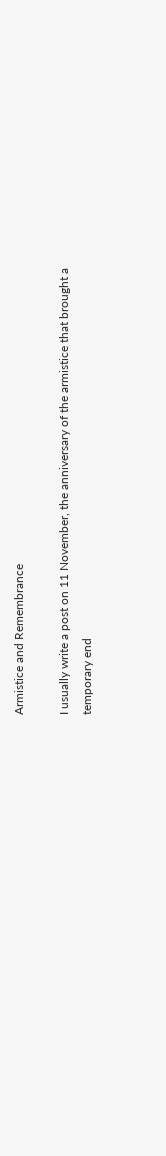Armistice and Remembrance

I usually write a post on 11 November, the anniversary of the armistice that brought a temporary end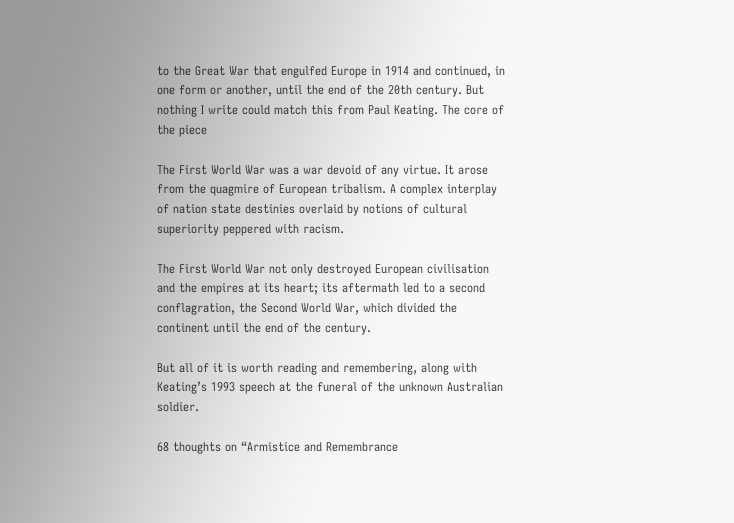to the Great War that engulfed Europe in 1914 and continued, in one form or another, until the end of the 20th century. But nothing I write could match this from Paul Keating. The core of the piece

The First World War was a war devoid of any virtue. It arose from the quagmire of European tribalism. A complex interplay of nation state destinies overlaid by notions of cultural superiority peppered with racism.

The First World War not only destroyed European civilisation and the empires at its heart; its aftermath led to a second conflagration, the Second World War, which divided the continent until the end of the century.

But all of it is worth reading and remembering, along with Keating’s 1993 speech at the funeral of the unknown Australian soldier.

68 thoughts on “Armistice and Remembrance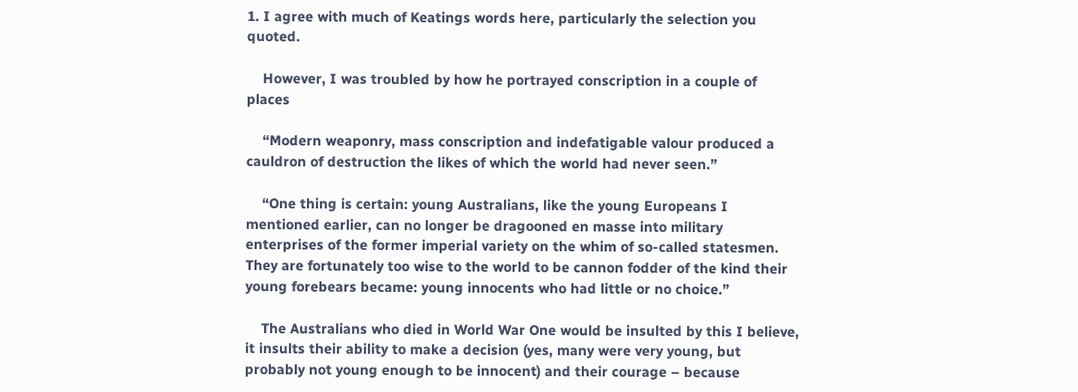1. I agree with much of Keatings words here, particularly the selection you quoted.

    However, I was troubled by how he portrayed conscription in a couple of places

    “Modern weaponry, mass conscription and indefatigable valour produced a cauldron of destruction the likes of which the world had never seen.”

    “One thing is certain: young Australians, like the young Europeans I mentioned earlier, can no longer be dragooned en masse into military enterprises of the former imperial variety on the whim of so-called statesmen. They are fortunately too wise to the world to be cannon fodder of the kind their young forebears became: young innocents who had little or no choice.”

    The Australians who died in World War One would be insulted by this I believe, it insults their ability to make a decision (yes, many were very young, but probably not young enough to be innocent) and their courage – because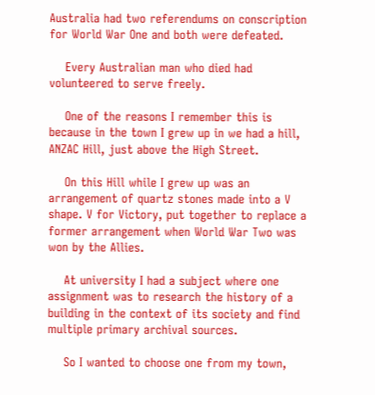Australia had two referendums on conscription for World War One and both were defeated.

    Every Australian man who died had volunteered to serve freely.

    One of the reasons I remember this is because in the town I grew up in we had a hill, ANZAC Hill, just above the High Street.

    On this Hill while I grew up was an arrangement of quartz stones made into a V shape. V for Victory, put together to replace a former arrangement when World War Two was won by the Allies.

    At university I had a subject where one assignment was to research the history of a building in the context of its society and find multiple primary archival sources.

    So I wanted to choose one from my town,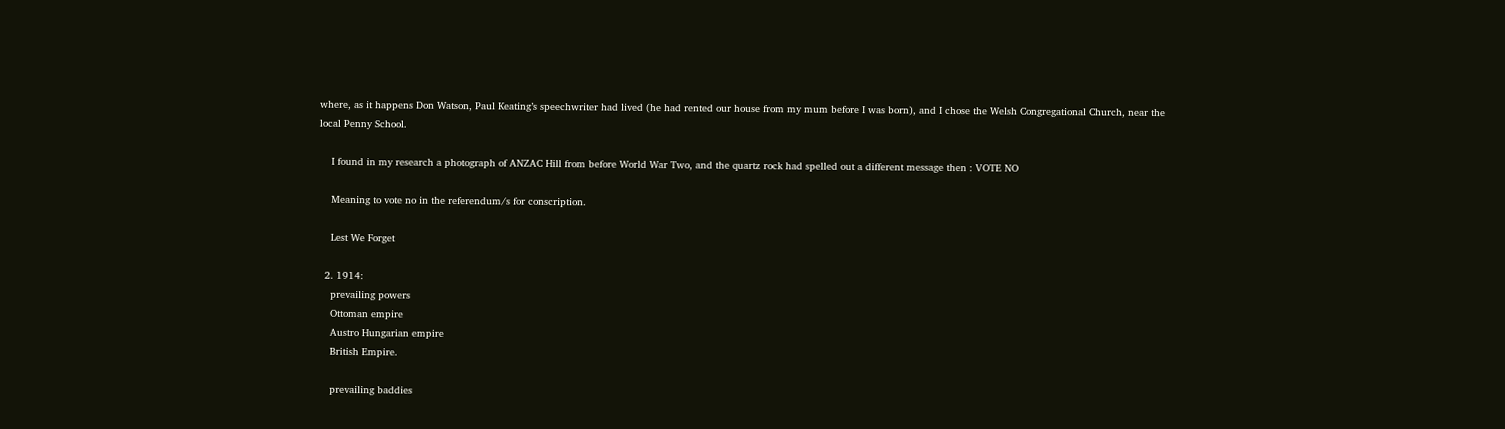where, as it happens Don Watson, Paul Keating’s speechwriter had lived (he had rented our house from my mum before I was born), and I chose the Welsh Congregational Church, near the local Penny School.

    I found in my research a photograph of ANZAC Hill from before World War Two, and the quartz rock had spelled out a different message then : VOTE NO

    Meaning to vote no in the referendum/s for conscription.

    Lest We Forget

  2. 1914:
    prevailing powers
    Ottoman empire
    Austro Hungarian empire
    British Empire.

    prevailing baddies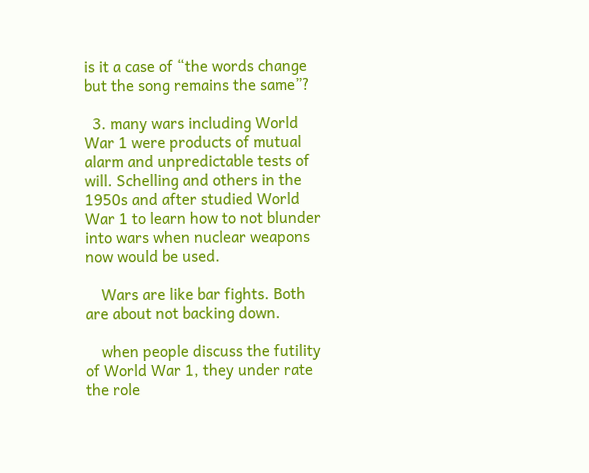is it a case of “the words change but the song remains the same”?

  3. many wars including World War 1 were products of mutual alarm and unpredictable tests of will. Schelling and others in the 1950s and after studied World War 1 to learn how to not blunder into wars when nuclear weapons now would be used.

    Wars are like bar fights. Both are about not backing down.

    when people discuss the futility of World War 1, they under rate the role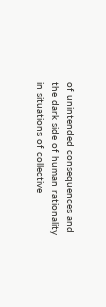of unintended consequences and the dark side of human rationality in situations of collective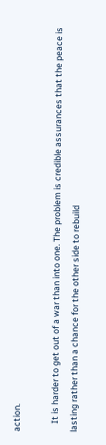action.

    It is harder to get out of a war than into one. The problem is credible assurances that the peace is lasting rather than a chance for the other side to rebuild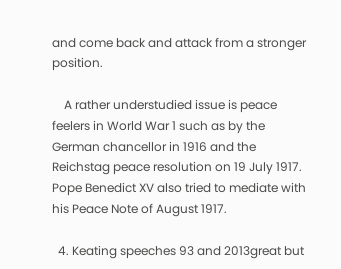and come back and attack from a stronger position.

    A rather understudied issue is peace feelers in World War 1 such as by the German chancellor in 1916 and the Reichstag peace resolution on 19 July 1917. Pope Benedict XV also tried to mediate with his Peace Note of August 1917.

  4. Keating speeches 93 and 2013great but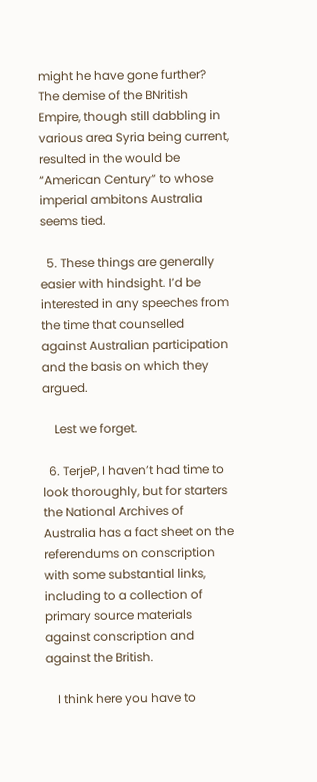might he have gone further? The demise of the BNritish Empire, though still dabbling in various area Syria being current, resulted in the would be “American Century” to whose imperial ambitons Australia seems tied.

  5. These things are generally easier with hindsight. I’d be interested in any speeches from the time that counselled against Australian participation and the basis on which they argued.

    Lest we forget.

  6. TerjeP, I haven’t had time to look thoroughly, but for starters the National Archives of Australia has a fact sheet on the referendums on conscription with some substantial links, including to a collection of primary source materials against conscription and against the British.

    I think here you have to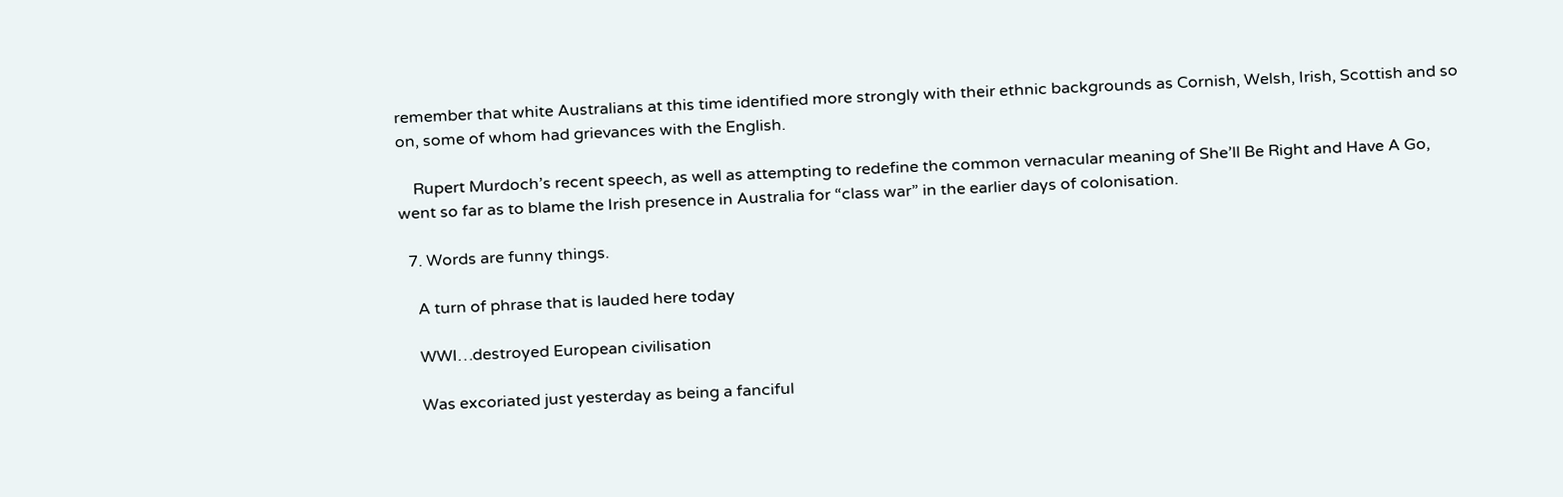remember that white Australians at this time identified more strongly with their ethnic backgrounds as Cornish, Welsh, Irish, Scottish and so on, some of whom had grievances with the English.

    Rupert Murdoch’s recent speech, as well as attempting to redefine the common vernacular meaning of She’ll Be Right and Have A Go, went so far as to blame the Irish presence in Australia for “class war” in the earlier days of colonisation.

  7. Words are funny things.

    A turn of phrase that is lauded here today

    WWI…destroyed European civilisation

    Was excoriated just yesterday as being a fanciful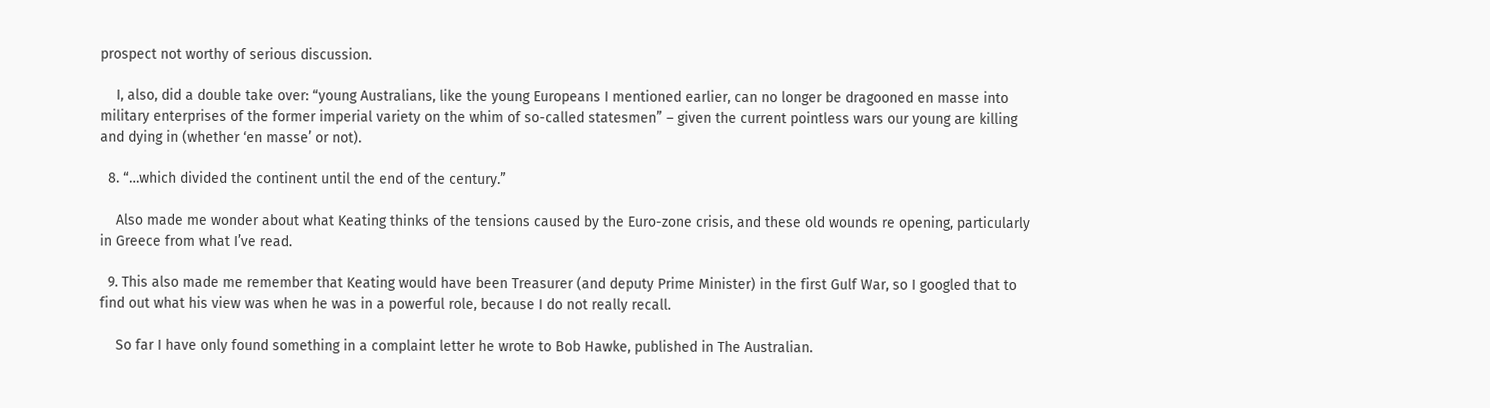prospect not worthy of serious discussion.

    I, also, did a double take over: “young Australians, like the young Europeans I mentioned earlier, can no longer be dragooned en masse into military enterprises of the former imperial variety on the whim of so-called statesmen” – given the current pointless wars our young are killing and dying in (whether ‘en masse’ or not).

  8. “…which divided the continent until the end of the century.”

    Also made me wonder about what Keating thinks of the tensions caused by the Euro-zone crisis, and these old wounds re opening, particularly in Greece from what I’ve read.

  9. This also made me remember that Keating would have been Treasurer (and deputy Prime Minister) in the first Gulf War, so I googled that to find out what his view was when he was in a powerful role, because I do not really recall.

    So far I have only found something in a complaint letter he wrote to Bob Hawke, published in The Australian.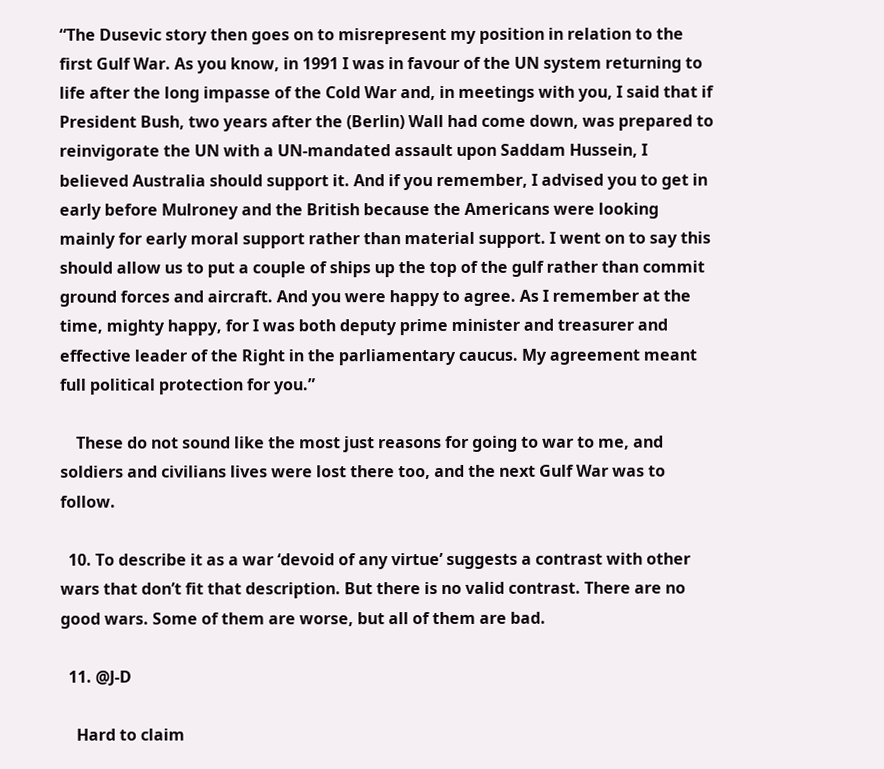“The Dusevic story then goes on to misrepresent my position in relation to the first Gulf War. As you know, in 1991 I was in favour of the UN system returning to life after the long impasse of the Cold War and, in meetings with you, I said that if President Bush, two years after the (Berlin) Wall had come down, was prepared to reinvigorate the UN with a UN-mandated assault upon Saddam Hussein, I believed Australia should support it. And if you remember, I advised you to get in early before Mulroney and the British because the Americans were looking mainly for early moral support rather than material support. I went on to say this should allow us to put a couple of ships up the top of the gulf rather than commit ground forces and aircraft. And you were happy to agree. As I remember at the time, mighty happy, for I was both deputy prime minister and treasurer and effective leader of the Right in the parliamentary caucus. My agreement meant full political protection for you.”

    These do not sound like the most just reasons for going to war to me, and soldiers and civilians lives were lost there too, and the next Gulf War was to follow.

  10. To describe it as a war ‘devoid of any virtue’ suggests a contrast with other wars that don’t fit that description. But there is no valid contrast. There are no good wars. Some of them are worse, but all of them are bad.

  11. @J-D

    Hard to claim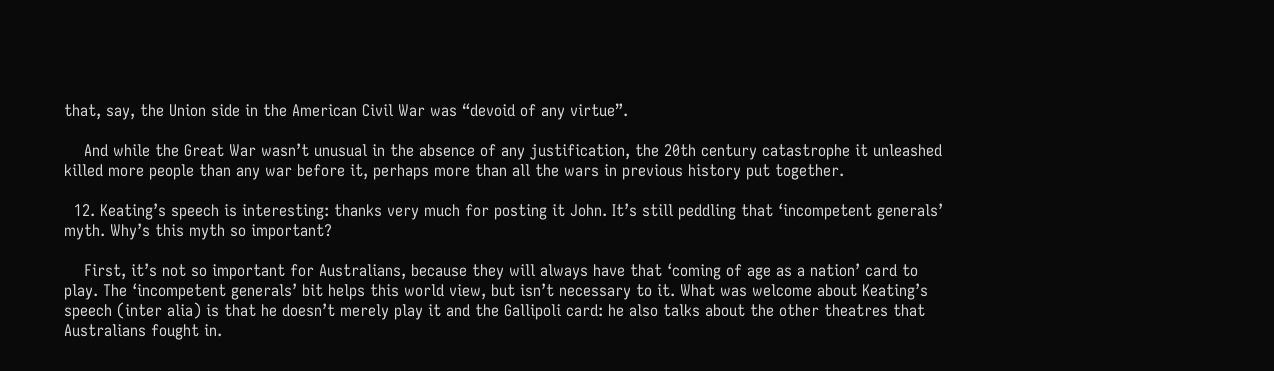that, say, the Union side in the American Civil War was “devoid of any virtue”.

    And while the Great War wasn’t unusual in the absence of any justification, the 20th century catastrophe it unleashed killed more people than any war before it, perhaps more than all the wars in previous history put together.

  12. Keating’s speech is interesting: thanks very much for posting it John. It’s still peddling that ‘incompetent generals’ myth. Why’s this myth so important?

    First, it’s not so important for Australians, because they will always have that ‘coming of age as a nation’ card to play. The ‘incompetent generals’ bit helps this world view, but isn’t necessary to it. What was welcome about Keating’s speech (inter alia) is that he doesn’t merely play it and the Gallipoli card: he also talks about the other theatres that Australians fought in.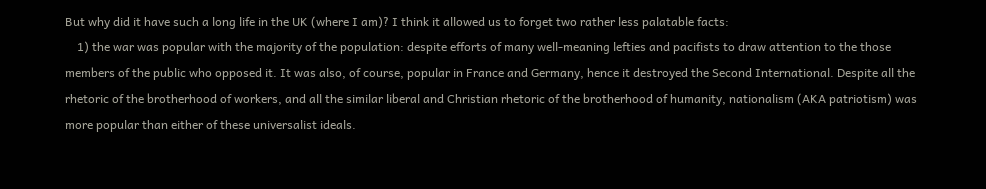But why did it have such a long life in the UK (where I am)? I think it allowed us to forget two rather less palatable facts:
    1) the war was popular with the majority of the population: despite efforts of many well-meaning lefties and pacifists to draw attention to the those members of the public who opposed it. It was also, of course, popular in France and Germany, hence it destroyed the Second International. Despite all the rhetoric of the brotherhood of workers, and all the similar liberal and Christian rhetoric of the brotherhood of humanity, nationalism (AKA patriotism) was more popular than either of these universalist ideals.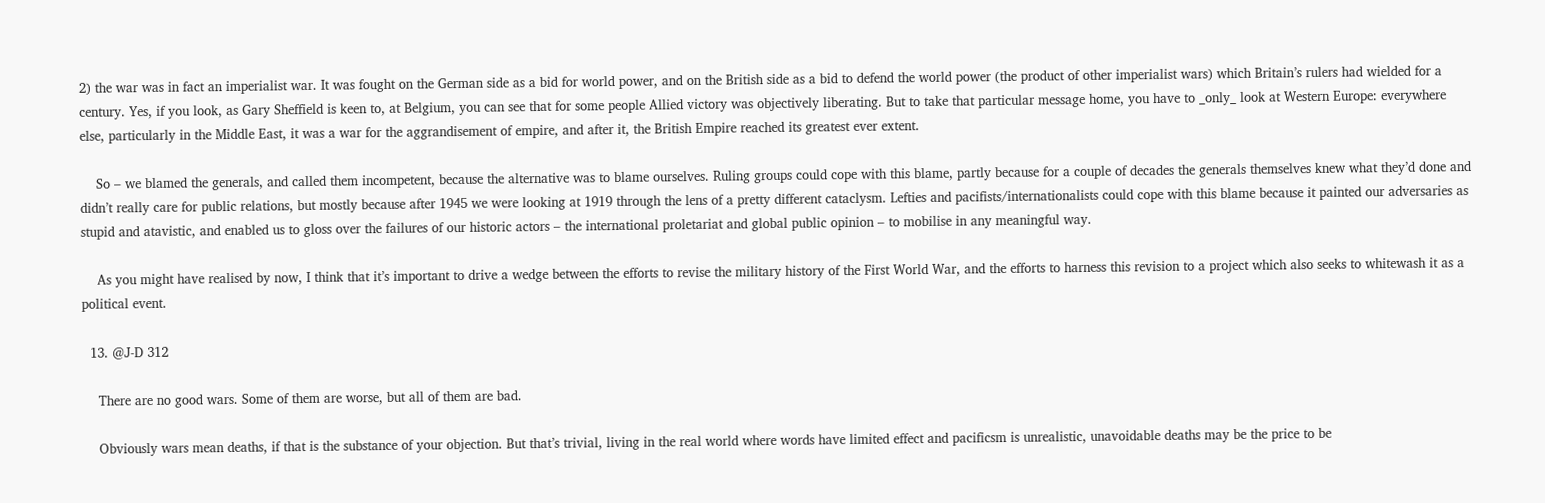2) the war was in fact an imperialist war. It was fought on the German side as a bid for world power, and on the British side as a bid to defend the world power (the product of other imperialist wars) which Britain’s rulers had wielded for a century. Yes, if you look, as Gary Sheffield is keen to, at Belgium, you can see that for some people Allied victory was objectively liberating. But to take that particular message home, you have to _only_ look at Western Europe: everywhere else, particularly in the Middle East, it was a war for the aggrandisement of empire, and after it, the British Empire reached its greatest ever extent.

    So – we blamed the generals, and called them incompetent, because the alternative was to blame ourselves. Ruling groups could cope with this blame, partly because for a couple of decades the generals themselves knew what they’d done and didn’t really care for public relations, but mostly because after 1945 we were looking at 1919 through the lens of a pretty different cataclysm. Lefties and pacifists/internationalists could cope with this blame because it painted our adversaries as stupid and atavistic, and enabled us to gloss over the failures of our historic actors – the international proletariat and global public opinion – to mobilise in any meaningful way.

    As you might have realised by now, I think that it’s important to drive a wedge between the efforts to revise the military history of the First World War, and the efforts to harness this revision to a project which also seeks to whitewash it as a political event.

  13. @J-D 312

    There are no good wars. Some of them are worse, but all of them are bad.

    Obviously wars mean deaths, if that is the substance of your objection. But that’s trivial, living in the real world where words have limited effect and pacificsm is unrealistic, unavoidable deaths may be the price to be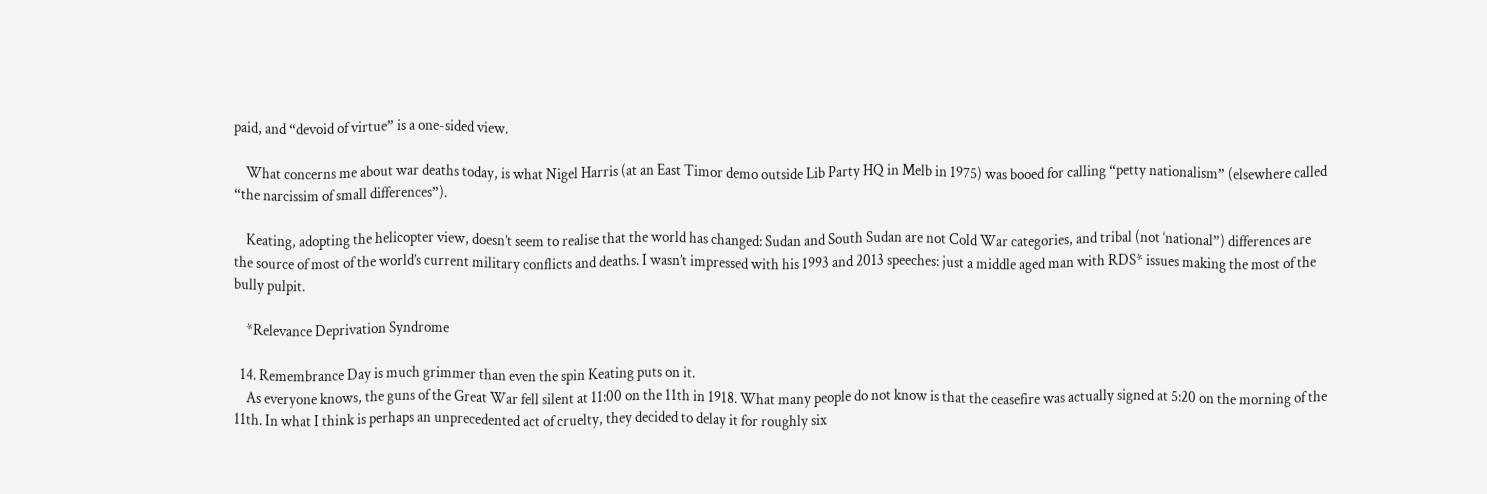paid, and “devoid of virtue” is a one-sided view.

    What concerns me about war deaths today, is what Nigel Harris (at an East Timor demo outside Lib Party HQ in Melb in 1975) was booed for calling “petty nationalism” (elsewhere called “the narcissim of small differences”).

    Keating, adopting the helicopter view, doesn’t seem to realise that the world has changed: Sudan and South Sudan are not Cold War categories, and tribal (not ‘national”) differences are the source of most of the world’s current military conflicts and deaths. I wasn’t impressed with his 1993 and 2013 speeches: just a middle aged man with RDS* issues making the most of the bully pulpit.

    *Relevance Deprivation Syndrome

  14. Remembrance Day is much grimmer than even the spin Keating puts on it.
    As everyone knows, the guns of the Great War fell silent at 11:00 on the 11th in 1918. What many people do not know is that the ceasefire was actually signed at 5:20 on the morning of the 11th. In what I think is perhaps an unprecedented act of cruelty, they decided to delay it for roughly six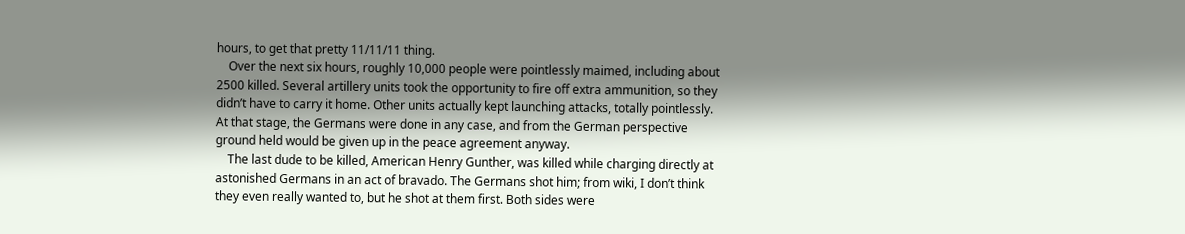hours, to get that pretty 11/11/11 thing.
    Over the next six hours, roughly 10,000 people were pointlessly maimed, including about 2500 killed. Several artillery units took the opportunity to fire off extra ammunition, so they didn’t have to carry it home. Other units actually kept launching attacks, totally pointlessly. At that stage, the Germans were done in any case, and from the German perspective ground held would be given up in the peace agreement anyway.
    The last dude to be killed, American Henry Gunther, was killed while charging directly at astonished Germans in an act of bravado. The Germans shot him; from wiki, I don’t think they even really wanted to, but he shot at them first. Both sides were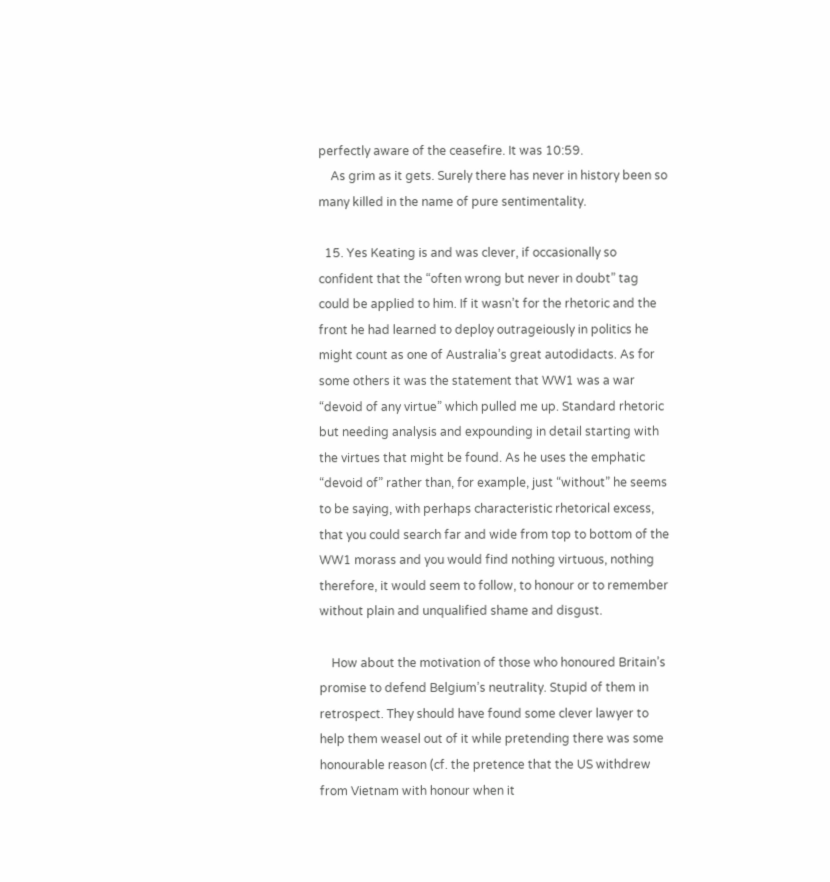perfectly aware of the ceasefire. It was 10:59.
    As grim as it gets. Surely there has never in history been so many killed in the name of pure sentimentality.

  15. Yes Keating is and was clever, if occasionally so confident that the “often wrong but never in doubt” tag could be applied to him. If it wasn’t for the rhetoric and the front he had learned to deploy outrageiously in politics he might count as one of Australia’s great autodidacts. As for some others it was the statement that WW1 was a war “devoid of any virtue” which pulled me up. Standard rhetoric but needing analysis and expounding in detail starting with the virtues that might be found. As he uses the emphatic “devoid of” rather than, for example, just “without” he seems to be saying, with perhaps characteristic rhetorical excess, that you could search far and wide from top to bottom of the WW1 morass and you would find nothing virtuous, nothing therefore, it would seem to follow, to honour or to remember without plain and unqualified shame and disgust.

    How about the motivation of those who honoured Britain’s promise to defend Belgium’s neutrality. Stupid of them in retrospect. They should have found some clever lawyer to help them weasel out of it while pretending there was some honourable reason (cf. the pretence that the US withdrew from Vietnam with honour when it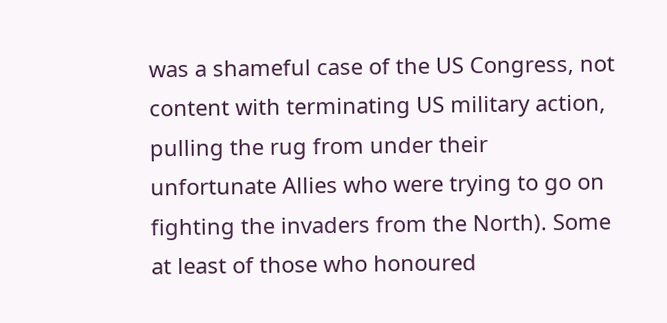was a shameful case of the US Congress, not content with terminating US military action, pulling the rug from under their unfortunate Allies who were trying to go on fighting the invaders from the North). Some at least of those who honoured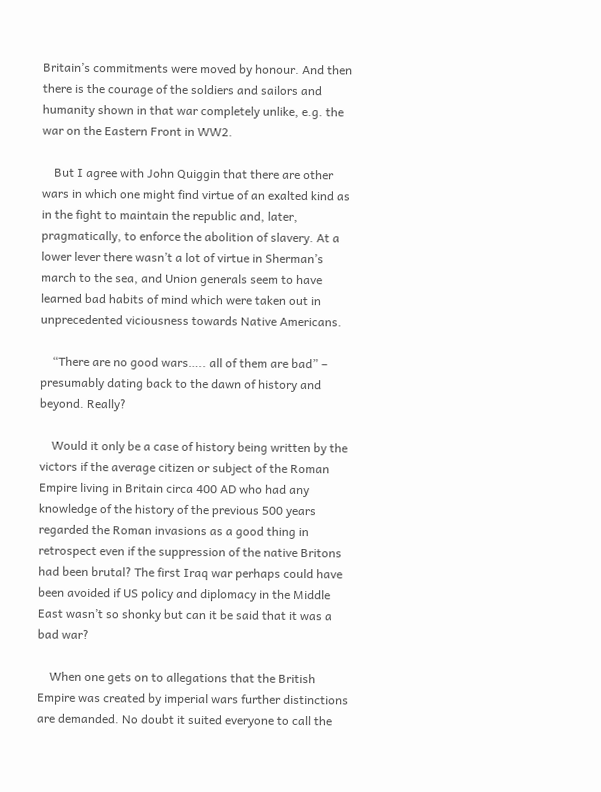Britain’s commitments were moved by honour. And then there is the courage of the soldiers and sailors and humanity shown in that war completely unlike, e.g. the war on the Eastern Front in WW2.

    But I agree with John Quiggin that there are other wars in which one might find virtue of an exalted kind as in the fight to maintain the republic and, later, pragmatically, to enforce the abolition of slavery. At a lower lever there wasn’t a lot of virtue in Sherman’s march to the sea, and Union generals seem to have learned bad habits of mind which were taken out in unprecedented viciousness towards Native Americans.

    “There are no good wars….. all of them are bad” – presumably dating back to the dawn of history and beyond. Really?

    Would it only be a case of history being written by the victors if the average citizen or subject of the Roman Empire living in Britain circa 400 AD who had any knowledge of the history of the previous 500 years regarded the Roman invasions as a good thing in retrospect even if the suppression of the native Britons had been brutal? The first Iraq war perhaps could have been avoided if US policy and diplomacy in the Middle East wasn’t so shonky but can it be said that it was a bad war?

    When one gets on to allegations that the British Empire was created by imperial wars further distinctions are demanded. No doubt it suited everyone to call the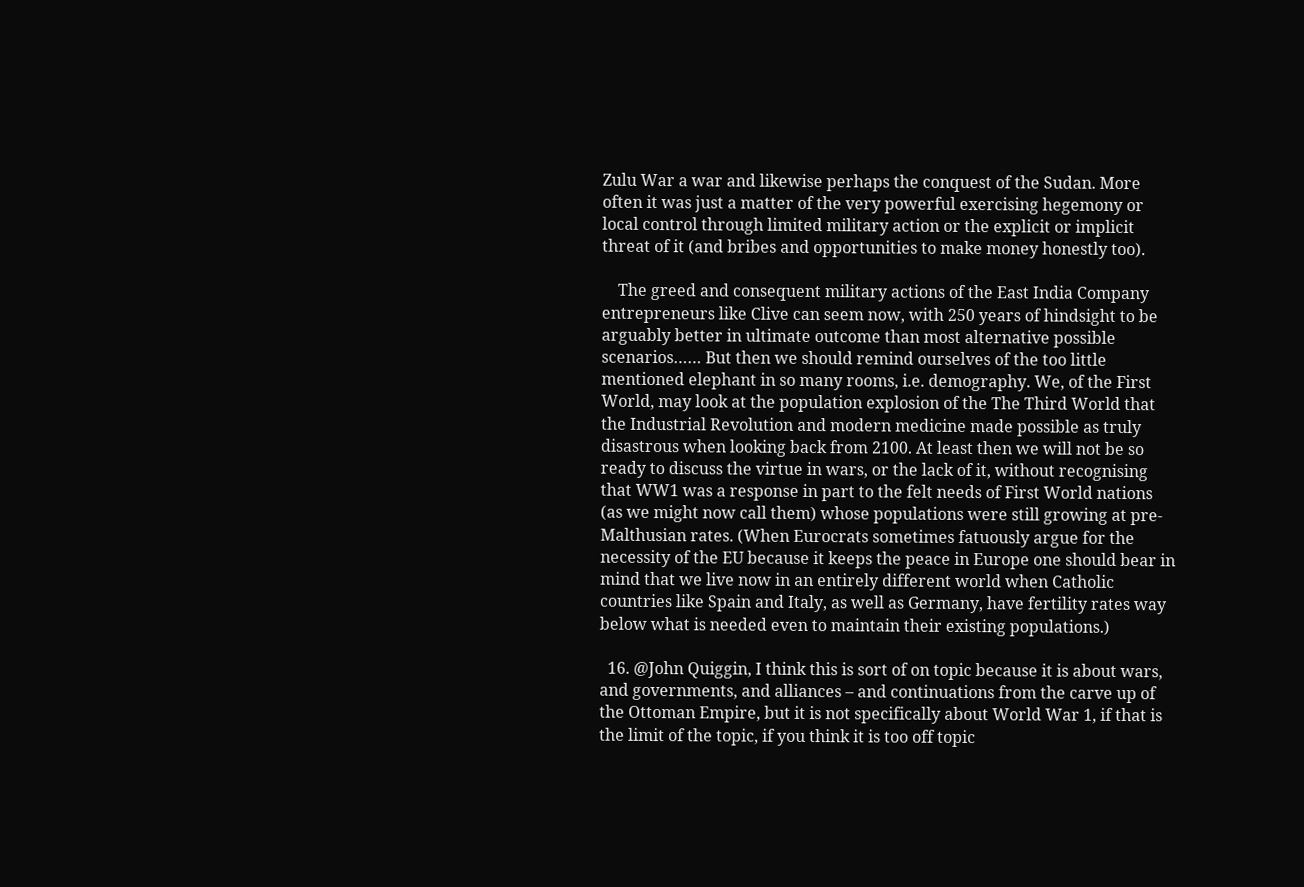Zulu War a war and likewise perhaps the conquest of the Sudan. More often it was just a matter of the very powerful exercising hegemony or local control through limited military action or the explicit or implicit threat of it (and bribes and opportunities to make money honestly too).

    The greed and consequent military actions of the East India Company entrepreneurs like Clive can seem now, with 250 years of hindsight to be arguably better in ultimate outcome than most alternative possible scenarios…… But then we should remind ourselves of the too little mentioned elephant in so many rooms, i.e. demography. We, of the First World, may look at the population explosion of the The Third World that the Industrial Revolution and modern medicine made possible as truly disastrous when looking back from 2100. At least then we will not be so ready to discuss the virtue in wars, or the lack of it, without recognising that WW1 was a response in part to the felt needs of First World nations (as we might now call them) whose populations were still growing at pre-Malthusian rates. (When Eurocrats sometimes fatuously argue for the necessity of the EU because it keeps the peace in Europe one should bear in mind that we live now in an entirely different world when Catholic countries like Spain and Italy, as well as Germany, have fertility rates way below what is needed even to maintain their existing populations.)

  16. @John Quiggin, I think this is sort of on topic because it is about wars, and governments, and alliances – and continuations from the carve up of the Ottoman Empire, but it is not specifically about World War 1, if that is the limit of the topic, if you think it is too off topic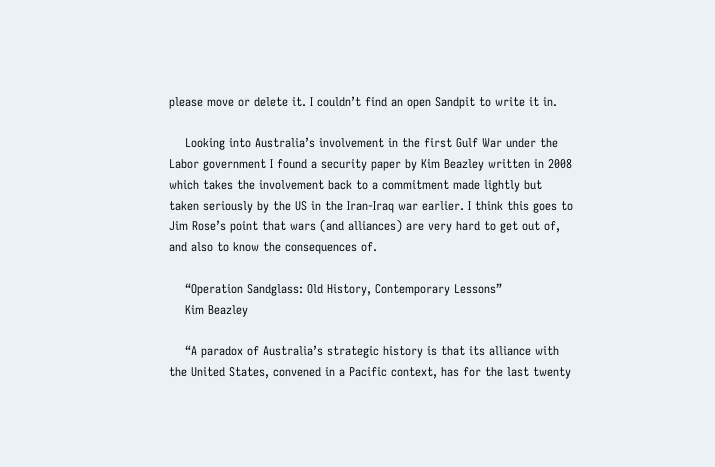please move or delete it. I couldn’t find an open Sandpit to write it in.

    Looking into Australia’s involvement in the first Gulf War under the Labor government I found a security paper by Kim Beazley written in 2008 which takes the involvement back to a commitment made lightly but taken seriously by the US in the Iran-Iraq war earlier. I think this goes to Jim Rose’s point that wars (and alliances) are very hard to get out of, and also to know the consequences of.

    “Operation Sandglass: Old History, Contemporary Lessons”
    Kim Beazley

    “A paradox of Australia’s strategic history is that its alliance with the United States, convened in a Pacific context, has for the last twenty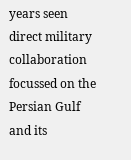years seen direct military collaboration focussed on the Persian Gulf and its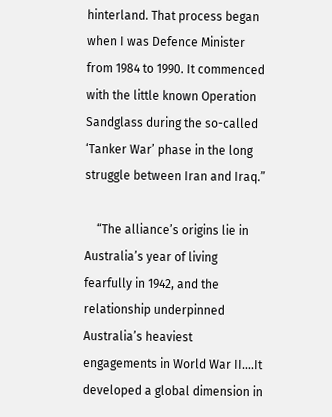hinterland. That process began when I was Defence Minister from 1984 to 1990. It commenced with the little known Operation Sandglass during the so-called ‘Tanker War’ phase in the long struggle between Iran and Iraq.”

    “The alliance’s origins lie in Australia’s year of living fearfully in 1942, and the relationship underpinned Australia’s heaviest engagements in World War II….It developed a global dimension in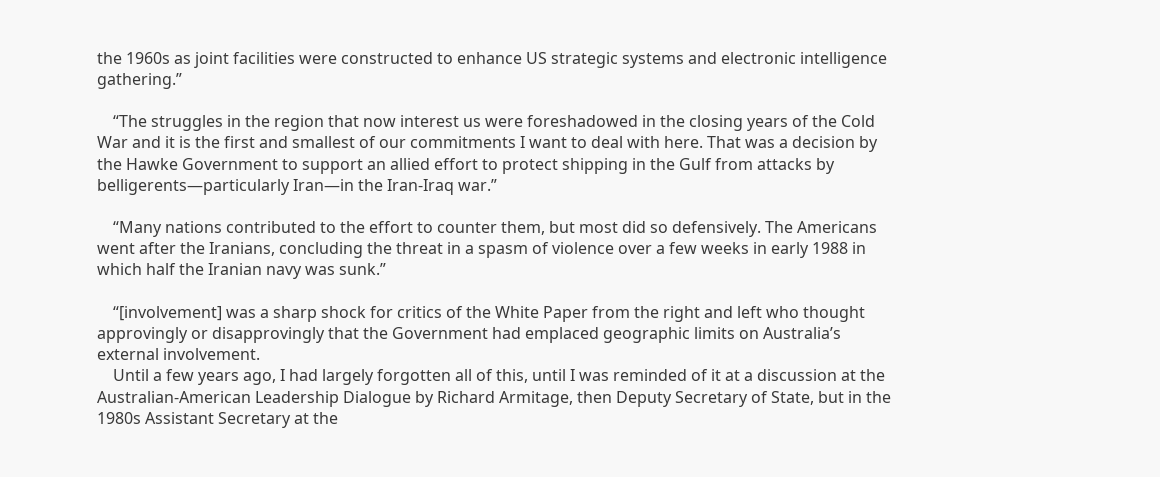the 1960s as joint facilities were constructed to enhance US strategic systems and electronic intelligence gathering.”

    “The struggles in the region that now interest us were foreshadowed in the closing years of the Cold War and it is the first and smallest of our commitments I want to deal with here. That was a decision by the Hawke Government to support an allied effort to protect shipping in the Gulf from attacks by belligerents—particularly Iran—in the Iran-Iraq war.”

    “Many nations contributed to the effort to counter them, but most did so defensively. The Americans went after the Iranians, concluding the threat in a spasm of violence over a few weeks in early 1988 in which half the Iranian navy was sunk.”

    “[involvement] was a sharp shock for critics of the White Paper from the right and left who thought approvingly or disapprovingly that the Government had emplaced geographic limits on Australia’s external involvement.
    Until a few years ago, I had largely forgotten all of this, until I was reminded of it at a discussion at the Australian-American Leadership Dialogue by Richard Armitage, then Deputy Secretary of State, but in the 1980s Assistant Secretary at the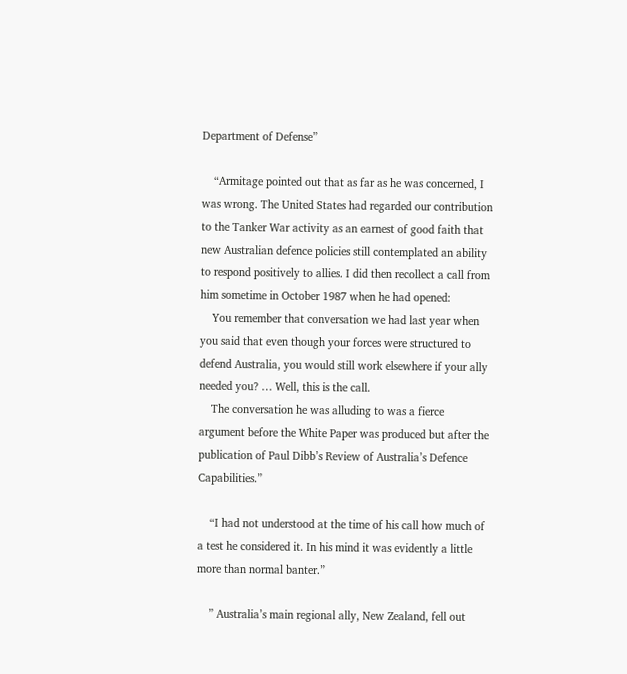Department of Defense”

    “Armitage pointed out that as far as he was concerned, I was wrong. The United States had regarded our contribution to the Tanker War activity as an earnest of good faith that new Australian defence policies still contemplated an ability to respond positively to allies. I did then recollect a call from him sometime in October 1987 when he had opened:
    You remember that conversation we had last year when you said that even though your forces were structured to defend Australia, you would still work elsewhere if your ally needed you? … Well, this is the call.
    The conversation he was alluding to was a fierce argument before the White Paper was produced but after the publication of Paul Dibb’s Review of Australia’s Defence Capabilities.”

    “I had not understood at the time of his call how much of a test he considered it. In his mind it was evidently a little more than normal banter.”

    ” Australia’s main regional ally, New Zealand, fell out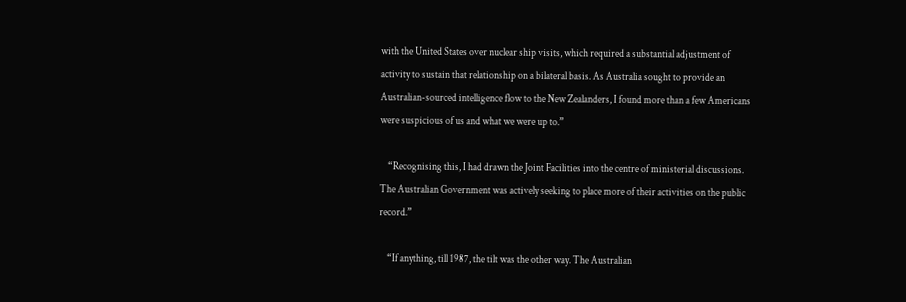with the United States over nuclear ship visits, which required a substantial adjustment of activity to sustain that relationship on a bilateral basis. As Australia sought to provide an Australian-sourced intelligence flow to the New Zealanders, I found more than a few Americans were suspicious of us and what we were up to.”

    “Recognising this, I had drawn the Joint Facilities into the centre of ministerial discussions. The Australian Government was actively seeking to place more of their activities on the public record.”

    “If anything, till 1987, the tilt was the other way. The Australian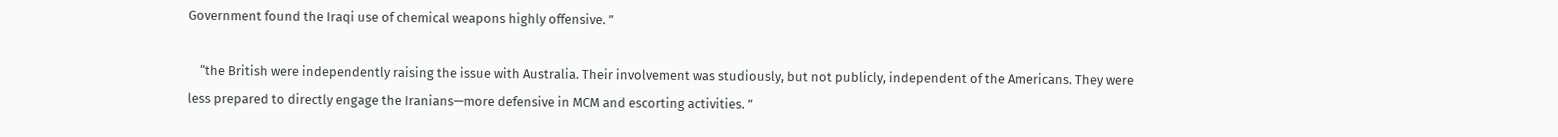Government found the Iraqi use of chemical weapons highly offensive. ”

    “the British were independently raising the issue with Australia. Their involvement was studiously, but not publicly, independent of the Americans. They were less prepared to directly engage the Iranians—more defensive in MCM and escorting activities. ”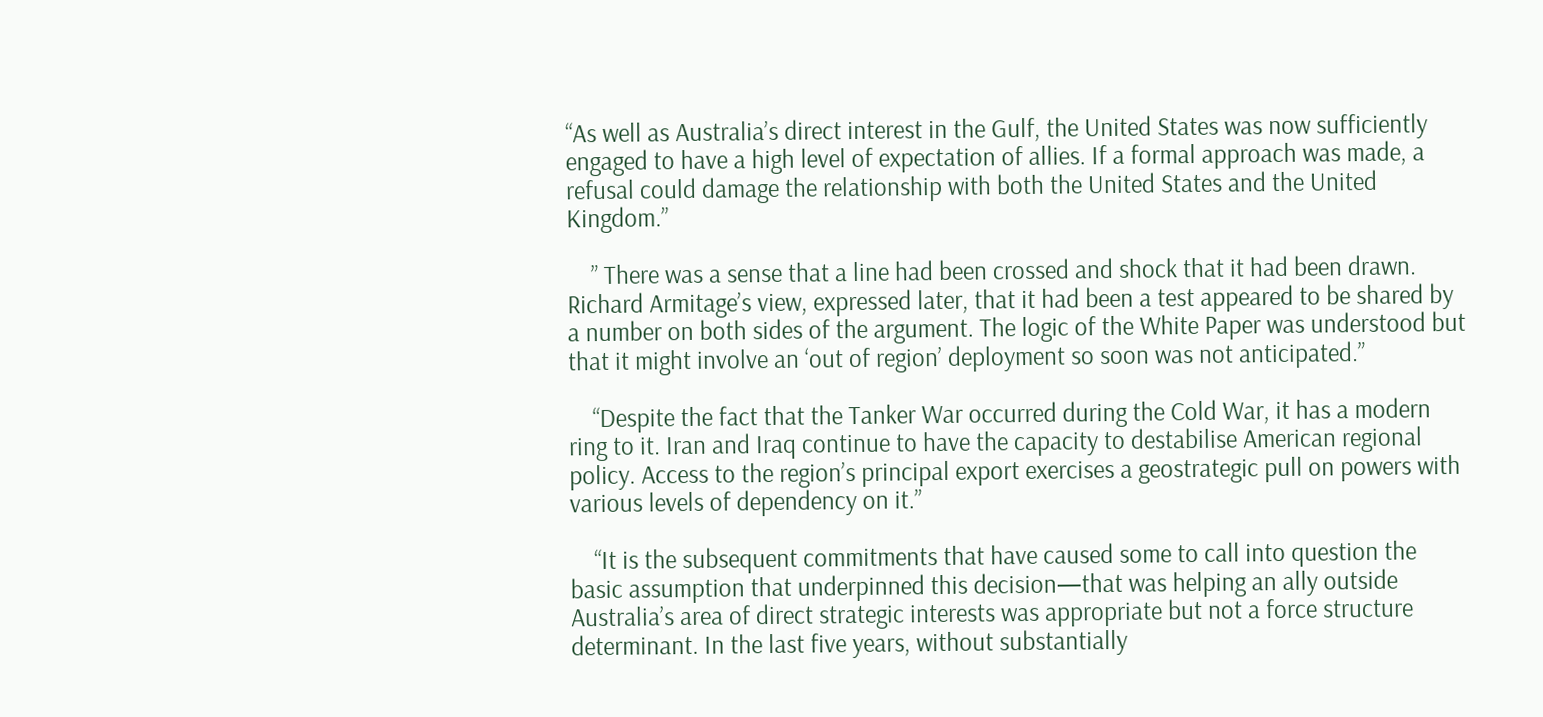“As well as Australia’s direct interest in the Gulf, the United States was now sufficiently engaged to have a high level of expectation of allies. If a formal approach was made, a refusal could damage the relationship with both the United States and the United Kingdom.”

    ” There was a sense that a line had been crossed and shock that it had been drawn. Richard Armitage’s view, expressed later, that it had been a test appeared to be shared by a number on both sides of the argument. The logic of the White Paper was understood but that it might involve an ‘out of region’ deployment so soon was not anticipated.”

    “Despite the fact that the Tanker War occurred during the Cold War, it has a modern ring to it. Iran and Iraq continue to have the capacity to destabilise American regional policy. Access to the region’s principal export exercises a geostrategic pull on powers with various levels of dependency on it.”

    “It is the subsequent commitments that have caused some to call into question the basic assumption that underpinned this decision—that was helping an ally outside Australia’s area of direct strategic interests was appropriate but not a force structure determinant. In the last five years, without substantially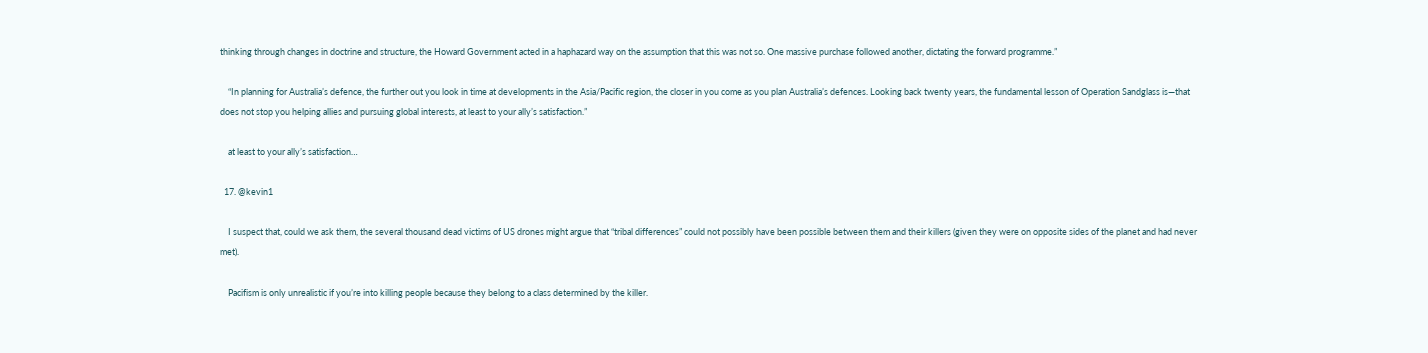thinking through changes in doctrine and structure, the Howard Government acted in a haphazard way on the assumption that this was not so. One massive purchase followed another, dictating the forward programme.”

    “In planning for Australia’s defence, the further out you look in time at developments in the Asia/Pacific region, the closer in you come as you plan Australia’s defences. Looking back twenty years, the fundamental lesson of Operation Sandglass is—that does not stop you helping allies and pursuing global interests, at least to your ally’s satisfaction.”

    at least to your ally’s satisfaction…

  17. @kevin1

    I suspect that, could we ask them, the several thousand dead victims of US drones might argue that “tribal differences” could not possibly have been possible between them and their killers (given they were on opposite sides of the planet and had never met).

    Pacifism is only unrealistic if you’re into killing people because they belong to a class determined by the killer.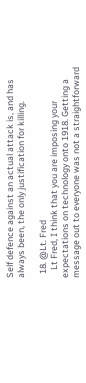Self defence against an actual attack is, and has always been, the only justification for killing.

  18. @Lt. Fred
    Lt Fred, I think that you are imposing your expectations on technology onto 1918. Getting a message out to everyone was not a straightforward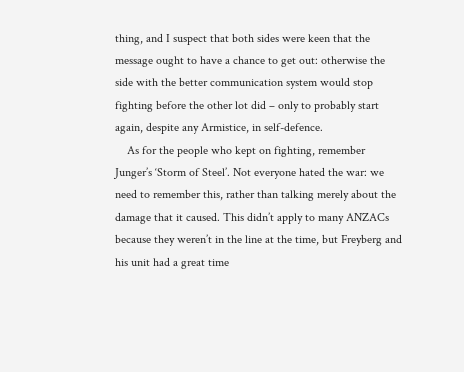thing, and I suspect that both sides were keen that the message ought to have a chance to get out: otherwise the side with the better communication system would stop fighting before the other lot did – only to probably start again, despite any Armistice, in self-defence.
    As for the people who kept on fighting, remember Junger’s ‘Storm of Steel’. Not everyone hated the war: we need to remember this, rather than talking merely about the damage that it caused. This didn’t apply to many ANZACs because they weren’t in the line at the time, but Freyberg and his unit had a great time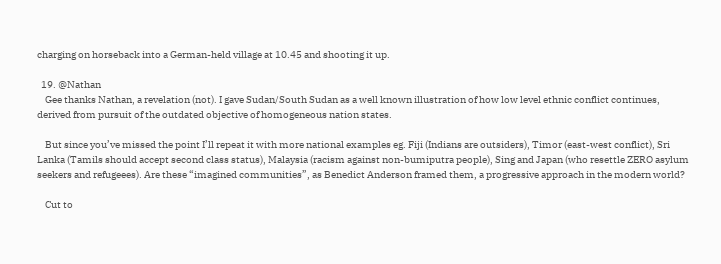charging on horseback into a German-held village at 10.45 and shooting it up.

  19. @Nathan
    Gee thanks Nathan, a revelation (not). I gave Sudan/South Sudan as a well known illustration of how low level ethnic conflict continues, derived from pursuit of the outdated objective of homogeneous nation states.

    But since you’ve missed the point I’ll repeat it with more national examples eg. Fiji (Indians are outsiders), Timor (east-west conflict), Sri Lanka (Tamils should accept second class status), Malaysia (racism against non-bumiputra people), Sing and Japan (who resettle ZERO asylum seekers and refugeees). Are these “imagined communities”, as Benedict Anderson framed them, a progressive approach in the modern world?

    Cut to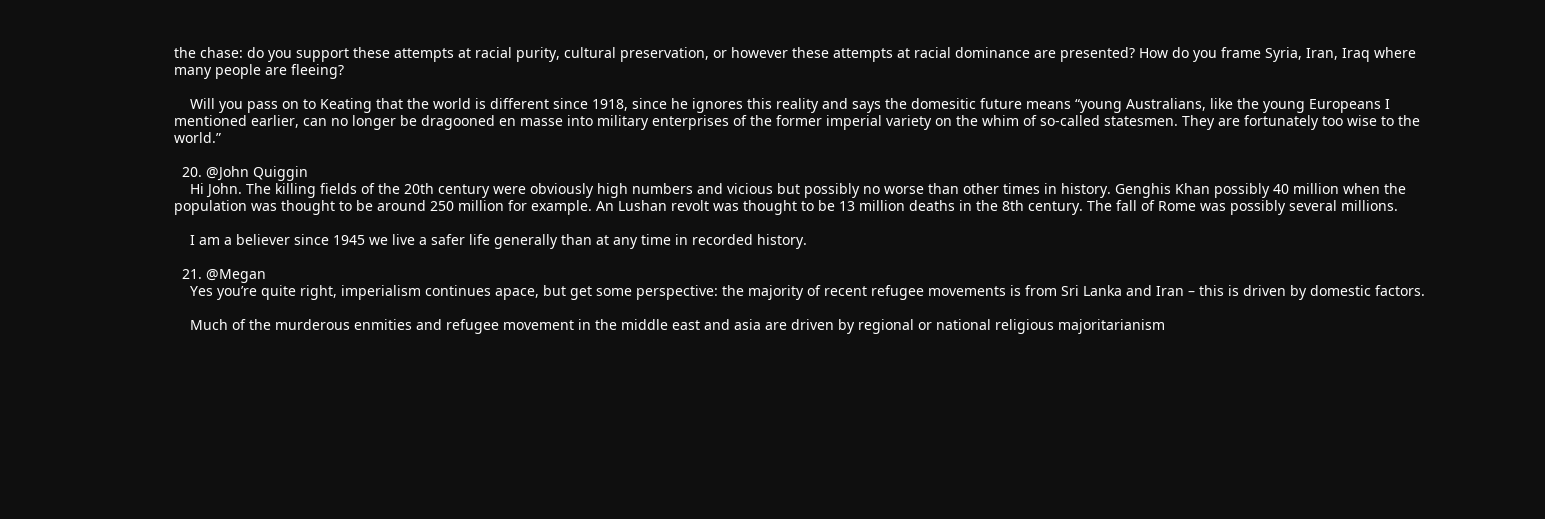the chase: do you support these attempts at racial purity, cultural preservation, or however these attempts at racial dominance are presented? How do you frame Syria, Iran, Iraq where many people are fleeing?

    Will you pass on to Keating that the world is different since 1918, since he ignores this reality and says the domesitic future means “young Australians, like the young Europeans I mentioned earlier, can no longer be dragooned en masse into military enterprises of the former imperial variety on the whim of so-called statesmen. They are fortunately too wise to the world.”

  20. @John Quiggin
    Hi John. The killing fields of the 20th century were obviously high numbers and vicious but possibly no worse than other times in history. Genghis Khan possibly 40 million when the population was thought to be around 250 million for example. An Lushan revolt was thought to be 13 million deaths in the 8th century. The fall of Rome was possibly several millions.

    I am a believer since 1945 we live a safer life generally than at any time in recorded history.

  21. @Megan
    Yes you’re quite right, imperialism continues apace, but get some perspective: the majority of recent refugee movements is from Sri Lanka and Iran – this is driven by domestic factors.

    Much of the murderous enmities and refugee movement in the middle east and asia are driven by regional or national religious majoritarianism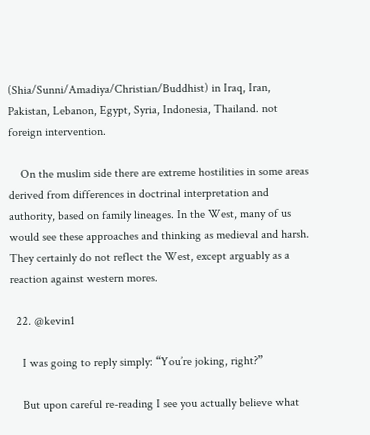(Shia/Sunni/Amadiya/Christian/Buddhist) in Iraq, Iran, Pakistan, Lebanon, Egypt, Syria, Indonesia, Thailand. not foreign intervention.

    On the muslim side there are extreme hostilities in some areas derived from differences in doctrinal interpretation and authority, based on family lineages. In the West, many of us would see these approaches and thinking as medieval and harsh. They certainly do not reflect the West, except arguably as a reaction against western mores.

  22. @kevin1

    I was going to reply simply: “You’re joking, right?”

    But upon careful re-reading I see you actually believe what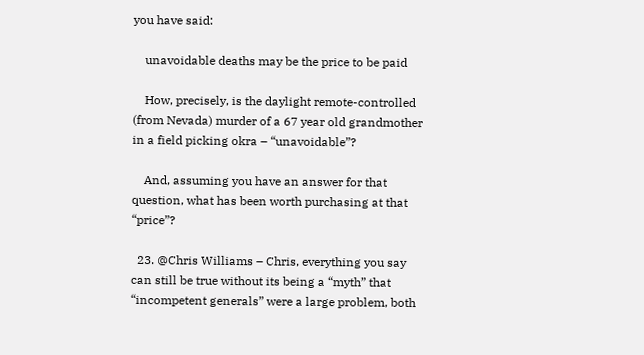you have said:

    unavoidable deaths may be the price to be paid

    How, precisely, is the daylight remote-controlled (from Nevada) murder of a 67 year old grandmother in a field picking okra – “unavoidable”?

    And, assuming you have an answer for that question, what has been worth purchasing at that “price”?

  23. @Chris Williams – Chris, everything you say can still be true without its being a “myth” that “incompetent generals” were a large problem, both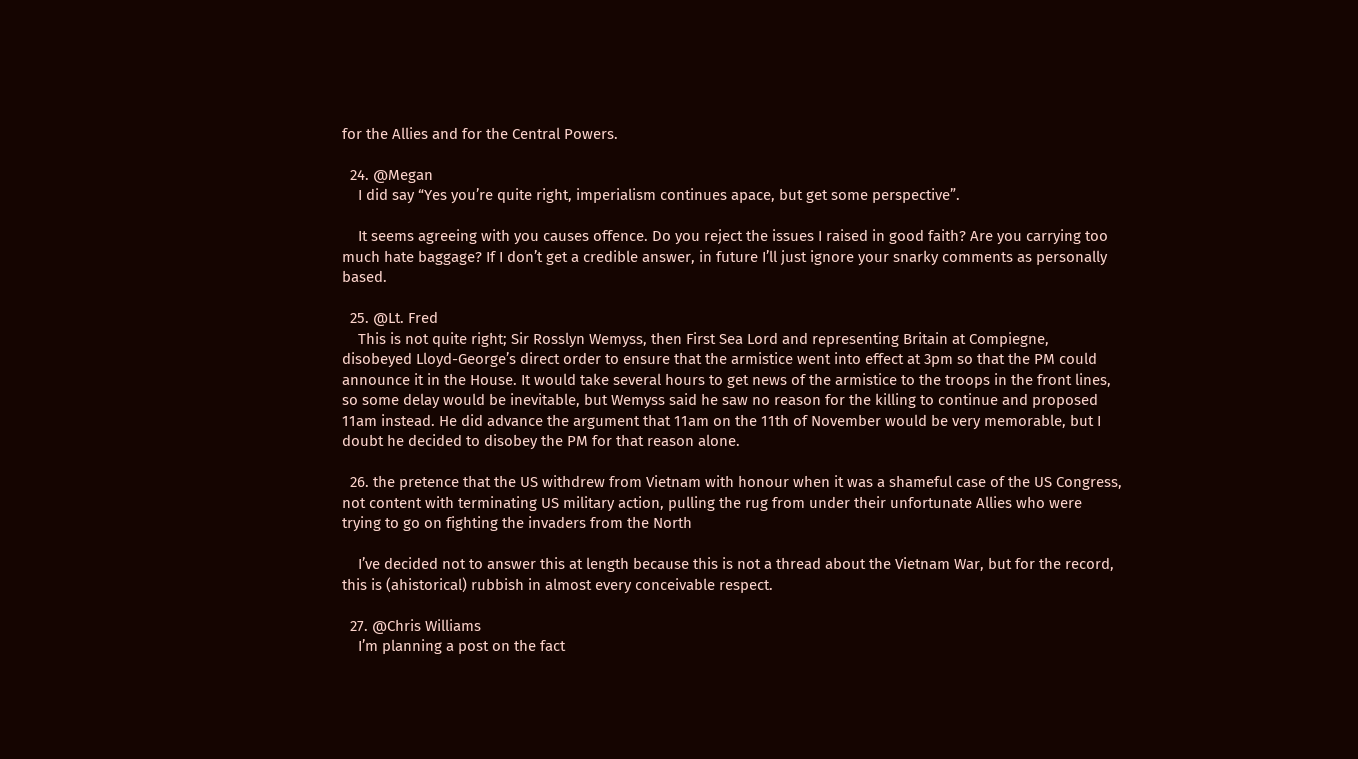for the Allies and for the Central Powers.

  24. @Megan
    I did say “Yes you’re quite right, imperialism continues apace, but get some perspective”.

    It seems agreeing with you causes offence. Do you reject the issues I raised in good faith? Are you carrying too much hate baggage? If I don’t get a credible answer, in future I’ll just ignore your snarky comments as personally based.

  25. @Lt. Fred
    This is not quite right; Sir Rosslyn Wemyss, then First Sea Lord and representing Britain at Compiegne, disobeyed Lloyd-George’s direct order to ensure that the armistice went into effect at 3pm so that the PM could announce it in the House. It would take several hours to get news of the armistice to the troops in the front lines, so some delay would be inevitable, but Wemyss said he saw no reason for the killing to continue and proposed 11am instead. He did advance the argument that 11am on the 11th of November would be very memorable, but I doubt he decided to disobey the PM for that reason alone.

  26. the pretence that the US withdrew from Vietnam with honour when it was a shameful case of the US Congress, not content with terminating US military action, pulling the rug from under their unfortunate Allies who were trying to go on fighting the invaders from the North

    I’ve decided not to answer this at length because this is not a thread about the Vietnam War, but for the record, this is (ahistorical) rubbish in almost every conceivable respect.

  27. @Chris Williams
    I’m planning a post on the fact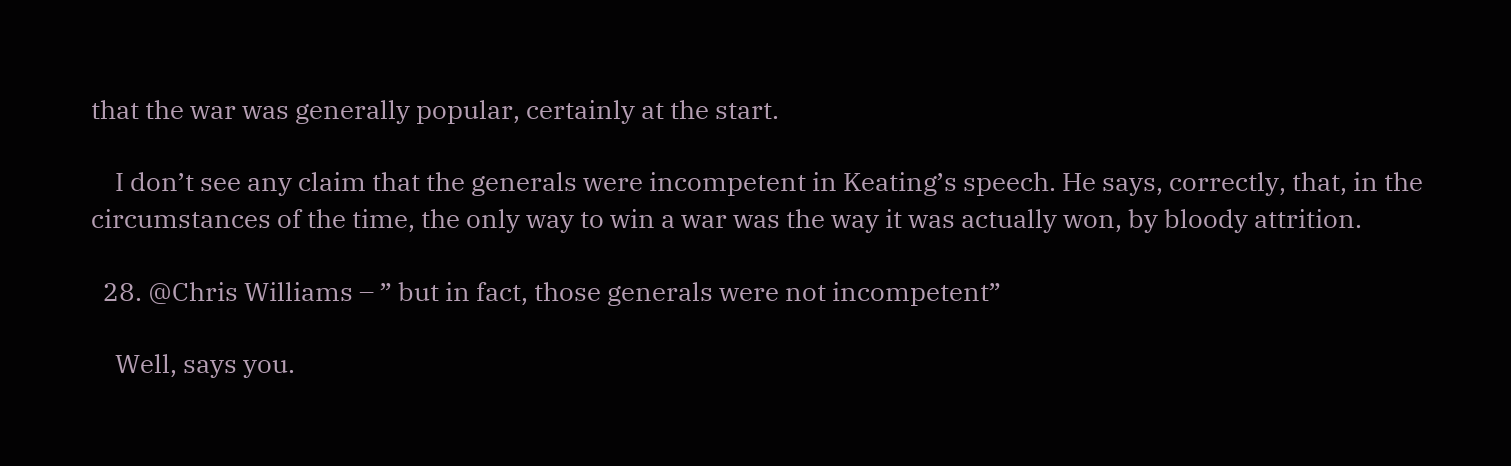that the war was generally popular, certainly at the start.

    I don’t see any claim that the generals were incompetent in Keating’s speech. He says, correctly, that, in the circumstances of the time, the only way to win a war was the way it was actually won, by bloody attrition.

  28. @Chris Williams – ” but in fact, those generals were not incompetent”

    Well, says you.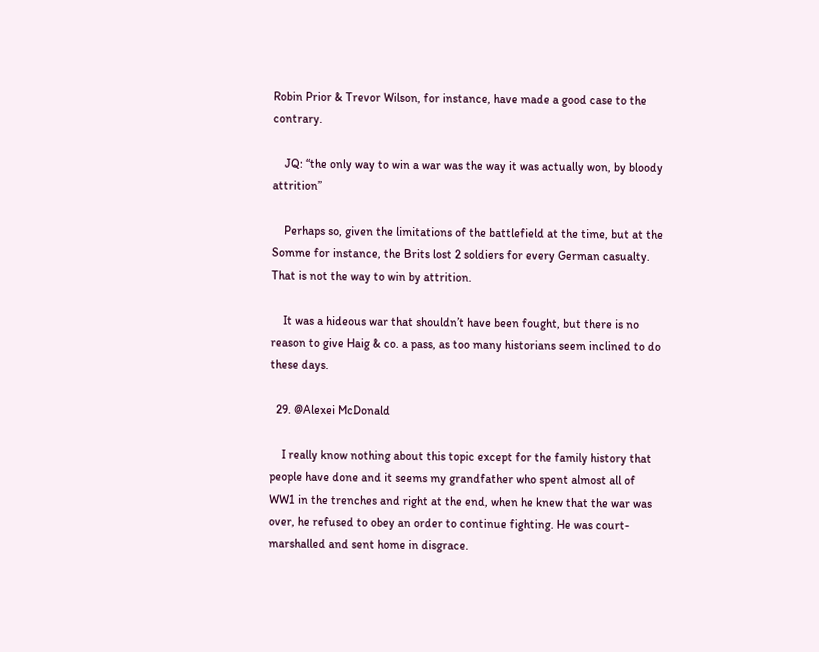Robin Prior & Trevor Wilson, for instance, have made a good case to the contrary.

    JQ: “the only way to win a war was the way it was actually won, by bloody attrition”

    Perhaps so, given the limitations of the battlefield at the time, but at the Somme for instance, the Brits lost 2 soldiers for every German casualty. That is not the way to win by attrition.

    It was a hideous war that shouldn’t have been fought, but there is no reason to give Haig & co. a pass, as too many historians seem inclined to do these days.

  29. @Alexei McDonald

    I really know nothing about this topic except for the family history that people have done and it seems my grandfather who spent almost all of WW1 in the trenches and right at the end, when he knew that the war was over, he refused to obey an order to continue fighting. He was court-marshalled and sent home in disgrace.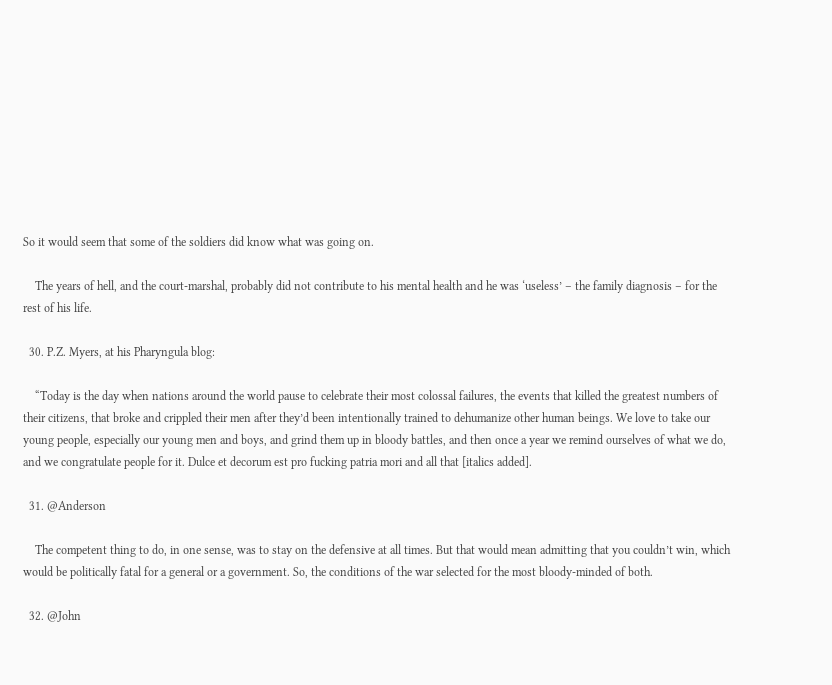So it would seem that some of the soldiers did know what was going on.

    The years of hell, and the court-marshal, probably did not contribute to his mental health and he was ‘useless’ – the family diagnosis – for the rest of his life.

  30. P.Z. Myers, at his Pharyngula blog:

    “Today is the day when nations around the world pause to celebrate their most colossal failures, the events that killed the greatest numbers of their citizens, that broke and crippled their men after they’d been intentionally trained to dehumanize other human beings. We love to take our young people, especially our young men and boys, and grind them up in bloody battles, and then once a year we remind ourselves of what we do, and we congratulate people for it. Dulce et decorum est pro fucking patria mori and all that [italics added].

  31. @Anderson

    The competent thing to do, in one sense, was to stay on the defensive at all times. But that would mean admitting that you couldn’t win, which would be politically fatal for a general or a government. So, the conditions of the war selected for the most bloody-minded of both.

  32. @John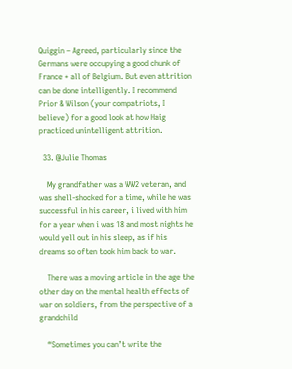Quiggin – Agreed, particularly since the Germans were occupying a good chunk of France + all of Belgium. But even attrition can be done intelligently. I recommend Prior & Wilson (your compatriots, I believe) for a good look at how Haig practiced unintelligent attrition.

  33. @Julie Thomas

    My grandfather was a WW2 veteran, and was shell-shocked for a time, while he was successful in his career, i lived with him for a year when i was 18 and most nights he would yell out in his sleep, as if his dreams so often took him back to war.

    There was a moving article in the age the other day on the mental health effects of war on soldiers, from the perspective of a grandchild

    “Sometimes you can’t write the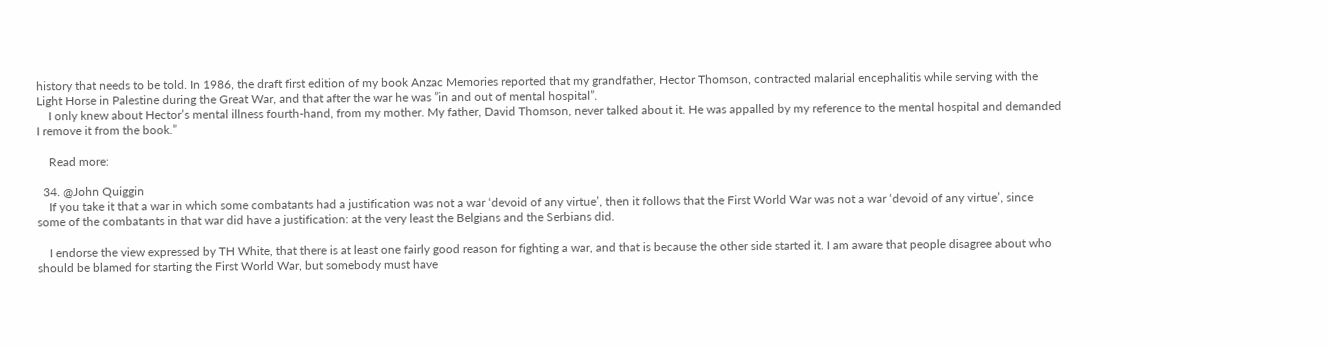history that needs to be told. In 1986, the draft first edition of my book Anzac Memories reported that my grandfather, Hector Thomson, contracted malarial encephalitis while serving with the Light Horse in Palestine during the Great War, and that after the war he was ”in and out of mental hospital”.
    I only knew about Hector’s mental illness fourth-hand, from my mother. My father, David Thomson, never talked about it. He was appalled by my reference to the mental hospital and demanded I remove it from the book.”

    Read more:

  34. @John Quiggin
    If you take it that a war in which some combatants had a justification was not a war ‘devoid of any virtue’, then it follows that the First World War was not a war ‘devoid of any virtue’, since some of the combatants in that war did have a justification: at the very least the Belgians and the Serbians did.

    I endorse the view expressed by TH White, that there is at least one fairly good reason for fighting a war, and that is because the other side started it. I am aware that people disagree about who should be blamed for starting the First World War, but somebody must have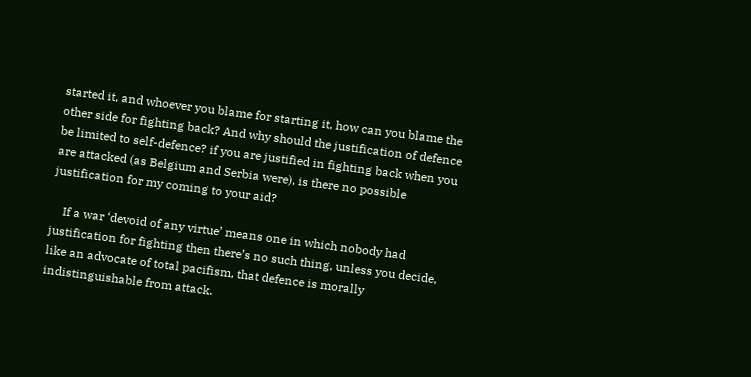started it, and whoever you blame for starting it, how can you blame the other side for fighting back? And why should the justification of defence be limited to self-defence? if you are justified in fighting back when you are attacked (as Belgium and Serbia were), is there no possible justification for my coming to your aid?

    If a war ‘devoid of any virtue’ means one in which nobody had justification for fighting then there’s no such thing, unless you decide, like an advocate of total pacifism, that defence is morally indistinguishable from attack.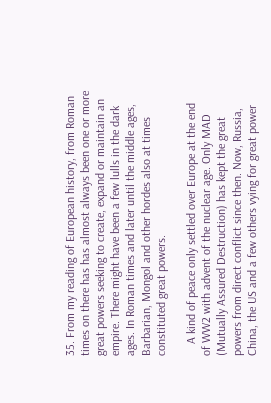35. From my reading of European history, from Roman times on there has has almost always been one or more great powers seeking to create, expand or maintain an empire. There might have been a few lulls in the dark ages. In Roman times and later until the middle ages, Barbarian, Mongol and other hordes also at times constituted great powers.

    A kind of peace only settled over Europe at the end of WW2 with advent of the nuclear age. Only MAD (Mutually Assured Destruction) has kept the great powers from direct conflict since then. Now, Russia, China, the US and a few others vying for great power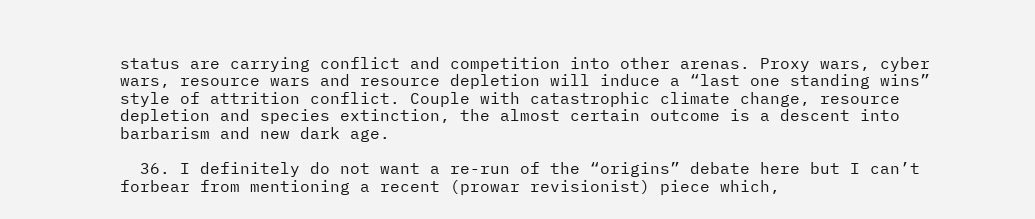status are carrying conflict and competition into other arenas. Proxy wars, cyber wars, resource wars and resource depletion will induce a “last one standing wins” style of attrition conflict. Couple with catastrophic climate change, resource depletion and species extinction, the almost certain outcome is a descent into barbarism and new dark age.

  36. I definitely do not want a re-run of the “origins” debate here but I can’t forbear from mentioning a recent (prowar revisionist) piece which,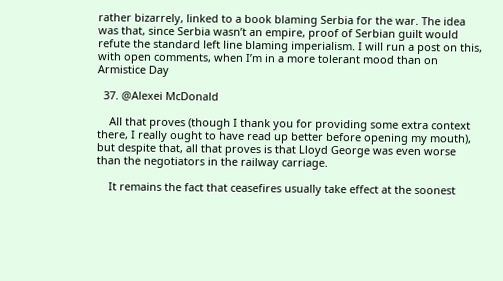rather bizarrely, linked to a book blaming Serbia for the war. The idea was that, since Serbia wasn’t an empire, proof of Serbian guilt would refute the standard left line blaming imperialism. I will run a post on this, with open comments, when I’m in a more tolerant mood than on Armistice Day

  37. @Alexei McDonald

    All that proves (though I thank you for providing some extra context there, I really ought to have read up better before opening my mouth), but despite that, all that proves is that Lloyd George was even worse than the negotiators in the railway carriage.

    It remains the fact that ceasefires usually take effect at the soonest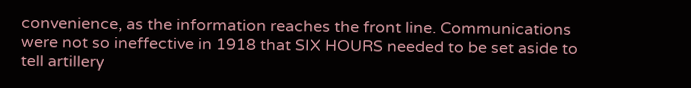convenience, as the information reaches the front line. Communications were not so ineffective in 1918 that SIX HOURS needed to be set aside to tell artillery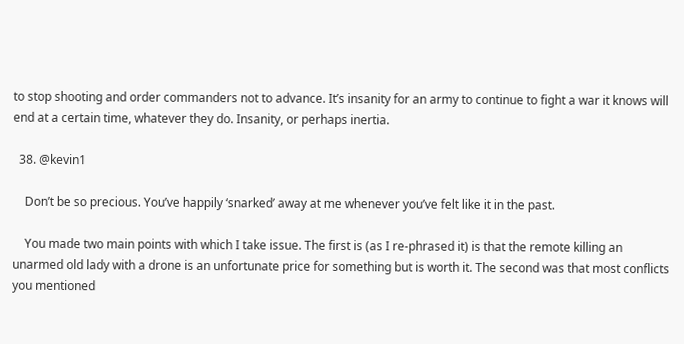to stop shooting and order commanders not to advance. It’s insanity for an army to continue to fight a war it knows will end at a certain time, whatever they do. Insanity, or perhaps inertia.

  38. @kevin1

    Don’t be so precious. You’ve happily ‘snarked’ away at me whenever you’ve felt like it in the past.

    You made two main points with which I take issue. The first is (as I re-phrased it) is that the remote killing an unarmed old lady with a drone is an unfortunate price for something but is worth it. The second was that most conflicts you mentioned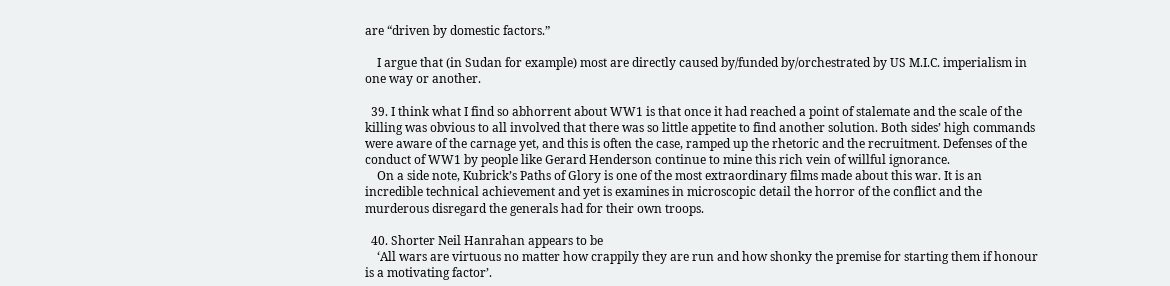are “driven by domestic factors.”

    I argue that (in Sudan for example) most are directly caused by/funded by/orchestrated by US M.I.C. imperialism in one way or another.

  39. I think what I find so abhorrent about WW1 is that once it had reached a point of stalemate and the scale of the killing was obvious to all involved that there was so little appetite to find another solution. Both sides’ high commands were aware of the carnage yet, and this is often the case, ramped up the rhetoric and the recruitment. Defenses of the conduct of WW1 by people like Gerard Henderson continue to mine this rich vein of willful ignorance.
    On a side note, Kubrick’s Paths of Glory is one of the most extraordinary films made about this war. It is an incredible technical achievement and yet is examines in microscopic detail the horror of the conflict and the murderous disregard the generals had for their own troops.

  40. Shorter Neil Hanrahan appears to be
    ‘All wars are virtuous no matter how crappily they are run and how shonky the premise for starting them if honour is a motivating factor’.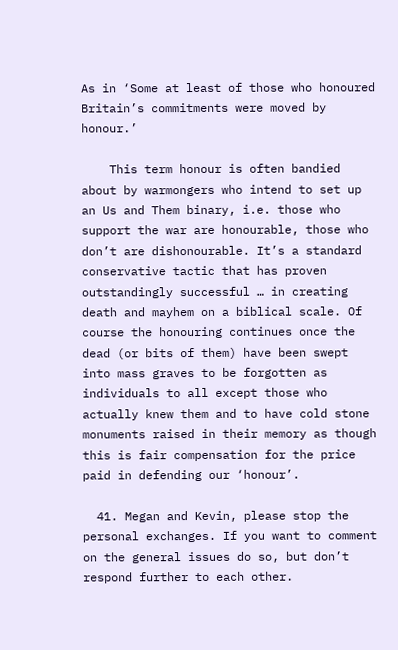As in ‘Some at least of those who honoured Britain’s commitments were moved by honour.’

    This term honour is often bandied about by warmongers who intend to set up an Us and Them binary, i.e. those who support the war are honourable, those who don’t are dishonourable. It’s a standard conservative tactic that has proven outstandingly successful … in creating death and mayhem on a biblical scale. Of course the honouring continues once the dead (or bits of them) have been swept into mass graves to be forgotten as individuals to all except those who actually knew them and to have cold stone monuments raised in their memory as though this is fair compensation for the price paid in defending our ‘honour’.

  41. Megan and Kevin, please stop the personal exchanges. If you want to comment on the general issues do so, but don’t respond further to each other.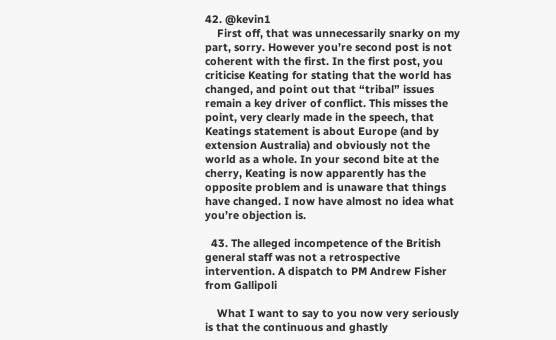42. @kevin1
    First off, that was unnecessarily snarky on my part, sorry. However you’re second post is not coherent with the first. In the first post, you criticise Keating for stating that the world has changed, and point out that “tribal” issues remain a key driver of conflict. This misses the point, very clearly made in the speech, that Keatings statement is about Europe (and by extension Australia) and obviously not the world as a whole. In your second bite at the cherry, Keating is now apparently has the opposite problem and is unaware that things have changed. I now have almost no idea what you’re objection is.

  43. The alleged incompetence of the British general staff was not a retrospective intervention. A dispatch to PM Andrew Fisher from Gallipoli

    What I want to say to you now very seriously is that the continuous and ghastly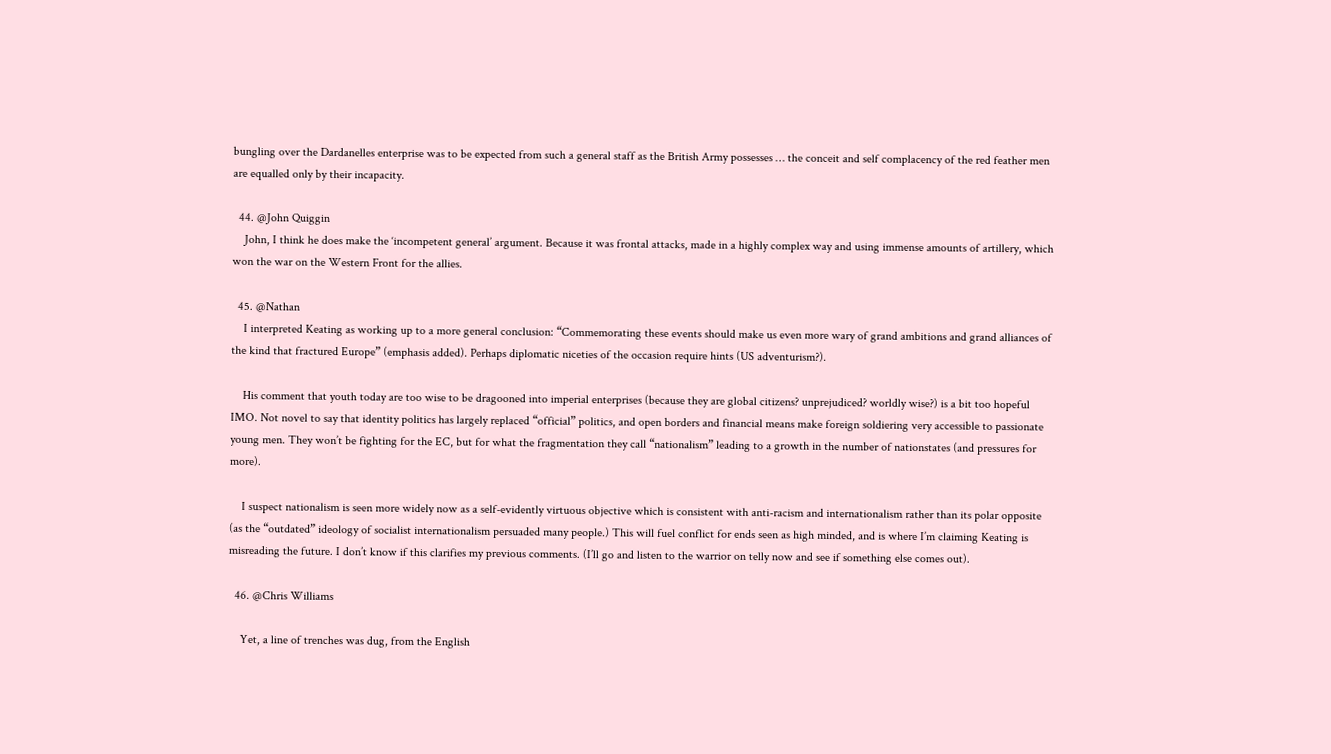bungling over the Dardanelles enterprise was to be expected from such a general staff as the British Army possesses … the conceit and self complacency of the red feather men are equalled only by their incapacity.

  44. @John Quiggin
    John, I think he does make the ‘incompetent general’ argument. Because it was frontal attacks, made in a highly complex way and using immense amounts of artillery, which won the war on the Western Front for the allies.

  45. @Nathan
    I interpreted Keating as working up to a more general conclusion: “Commemorating these events should make us even more wary of grand ambitions and grand alliances of the kind that fractured Europe” (emphasis added). Perhaps diplomatic niceties of the occasion require hints (US adventurism?).

    His comment that youth today are too wise to be dragooned into imperial enterprises (because they are global citizens? unprejudiced? worldly wise?) is a bit too hopeful IMO. Not novel to say that identity politics has largely replaced “official” politics, and open borders and financial means make foreign soldiering very accessible to passionate young men. They won’t be fighting for the EC, but for what the fragmentation they call “nationalism” leading to a growth in the number of nationstates (and pressures for more).

    I suspect nationalism is seen more widely now as a self-evidently virtuous objective which is consistent with anti-racism and internationalism rather than its polar opposite (as the “outdated” ideology of socialist internationalism persuaded many people.) This will fuel conflict for ends seen as high minded, and is where I’m claiming Keating is misreading the future. I don’t know if this clarifies my previous comments. (I’ll go and listen to the warrior on telly now and see if something else comes out).

  46. @Chris Williams

    Yet, a line of trenches was dug, from the English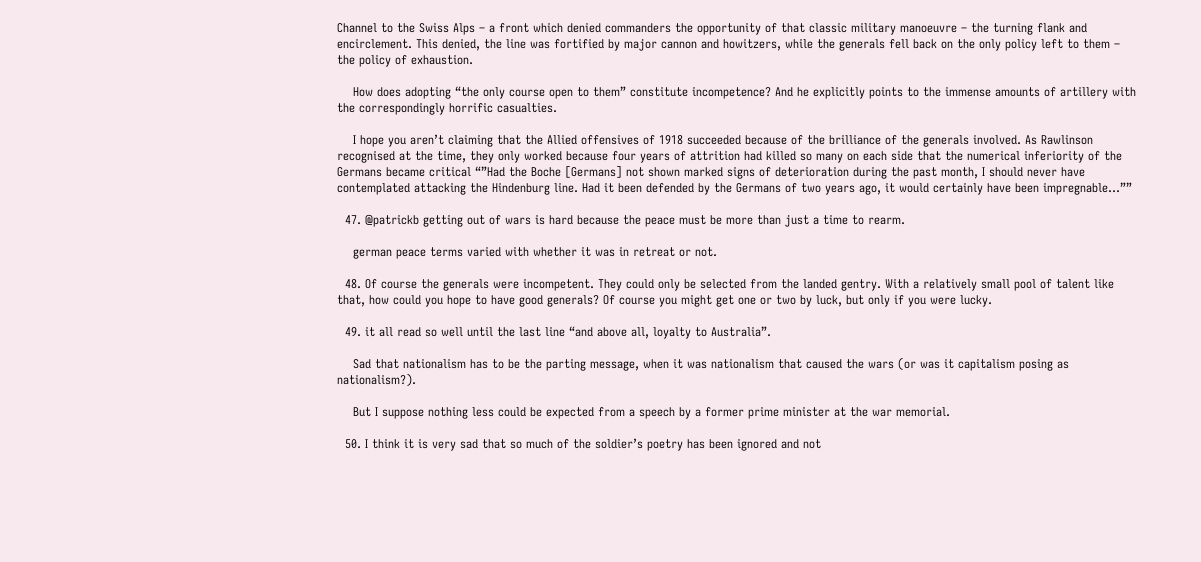Channel to the Swiss Alps – a front which denied commanders the opportunity of that classic military manoeuvre – the turning flank and encirclement. This denied, the line was fortified by major cannon and howitzers, while the generals fell back on the only policy left to them – the policy of exhaustion.

    How does adopting “the only course open to them” constitute incompetence? And he explicitly points to the immense amounts of artillery with the correspondingly horrific casualties.

    I hope you aren’t claiming that the Allied offensives of 1918 succeeded because of the brilliance of the generals involved. As Rawlinson recognised at the time, they only worked because four years of attrition had killed so many on each side that the numerical inferiority of the Germans became critical “”Had the Boche [Germans] not shown marked signs of deterioration during the past month, I should never have contemplated attacking the Hindenburg line. Had it been defended by the Germans of two years ago, it would certainly have been impregnable…””

  47. @patrickb getting out of wars is hard because the peace must be more than just a time to rearm.

    german peace terms varied with whether it was in retreat or not.

  48. Of course the generals were incompetent. They could only be selected from the landed gentry. With a relatively small pool of talent like that, how could you hope to have good generals? Of course you might get one or two by luck, but only if you were lucky.

  49. it all read so well until the last line “and above all, loyalty to Australia”.

    Sad that nationalism has to be the parting message, when it was nationalism that caused the wars (or was it capitalism posing as nationalism?).

    But I suppose nothing less could be expected from a speech by a former prime minister at the war memorial.

  50. I think it is very sad that so much of the soldier’s poetry has been ignored and not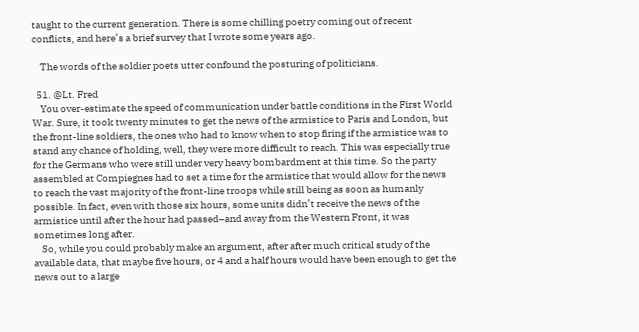taught to the current generation. There is some chilling poetry coming out of recent conflicts, and here’s a brief survey that I wrote some years ago.

    The words of the soldier poets utter confound the posturing of politicians.

  51. @Lt. Fred
    You over-estimate the speed of communication under battle conditions in the First World War. Sure, it took twenty minutes to get the news of the armistice to Paris and London, but the front-line soldiers, the ones who had to know when to stop firing if the armistice was to stand any chance of holding, well, they were more difficult to reach. This was especially true for the Germans who were still under very heavy bombardment at this time. So the party assembled at Compiegnes had to set a time for the armistice that would allow for the news to reach the vast majority of the front-line troops while still being as soon as humanly possible. In fact, even with those six hours, some units didn’t receive the news of the armistice until after the hour had passed–and away from the Western Front, it was sometimes long after.
    So, while you could probably make an argument, after after much critical study of the available data, that maybe five hours, or 4 and a half hours would have been enough to get the news out to a large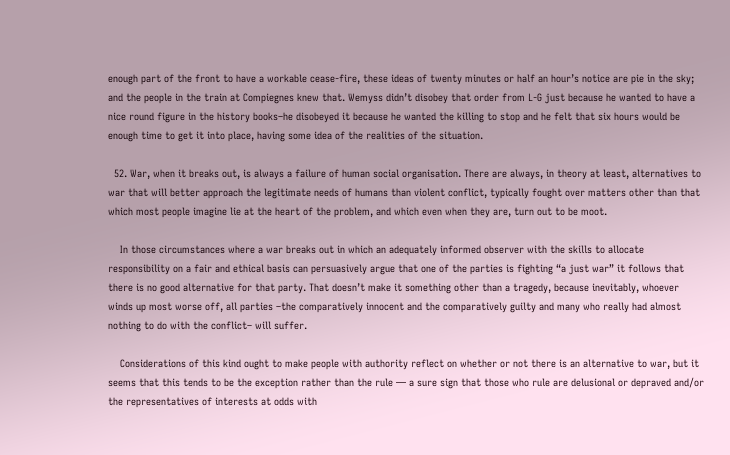enough part of the front to have a workable cease-fire, these ideas of twenty minutes or half an hour’s notice are pie in the sky; and the people in the train at Compiegnes knew that. Wemyss didn’t disobey that order from L-G just because he wanted to have a nice round figure in the history books–he disobeyed it because he wanted the killing to stop and he felt that six hours would be enough time to get it into place, having some idea of the realities of the situation.

  52. War, when it breaks out, is always a failure of human social organisation. There are always, in theory at least, alternatives to war that will better approach the legitimate needs of humans than violent conflict, typically fought over matters other than that which most people imagine lie at the heart of the problem, and which even when they are, turn out to be moot.

    In those circumstances where a war breaks out in which an adequately informed observer with the skills to allocate responsibility on a fair and ethical basis can persuasively argue that one of the parties is fighting “a just war” it follows that there is no good alternative for that party. That doesn’t make it something other than a tragedy, because inevitably, whoever winds up most worse off, all parties –the comparatively innocent and the comparatively guilty and many who really had almost nothing to do with the conflict– will suffer.

    Considerations of this kind ought to make people with authority reflect on whether or not there is an alternative to war, but it seems that this tends to be the exception rather than the rule — a sure sign that those who rule are delusional or depraved and/or the representatives of interests at odds with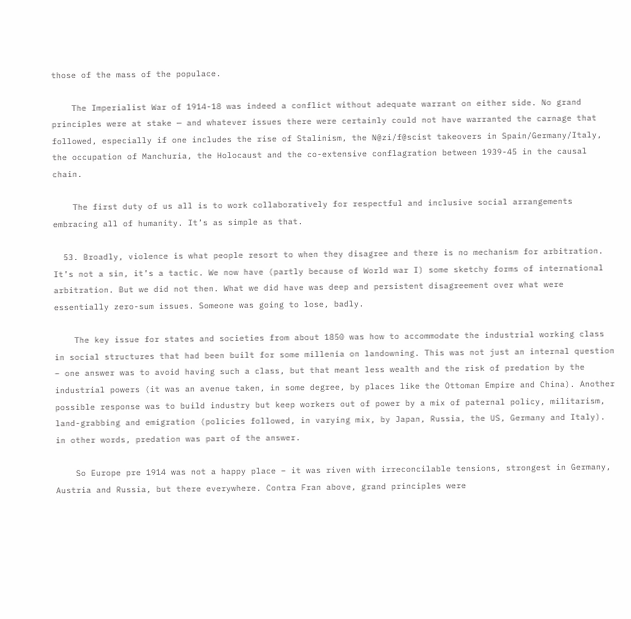those of the mass of the populace.

    The Imperialist War of 1914-18 was indeed a conflict without adequate warrant on either side. No grand principles were at stake — and whatever issues there were certainly could not have warranted the carnage that followed, especially if one includes the rise of Stalinism, the N@zi/f@scist takeovers in Spain/Germany/Italy, the occupation of Manchuria, the Holocaust and the co-extensive conflagration between 1939-45 in the causal chain.

    The first duty of us all is to work collaboratively for respectful and inclusive social arrangements embracing all of humanity. It’s as simple as that.

  53. Broadly, violence is what people resort to when they disagree and there is no mechanism for arbitration. It’s not a sin, it’s a tactic. We now have (partly because of World war I) some sketchy forms of international arbitration. But we did not then. What we did have was deep and persistent disagreement over what were essentially zero-sum issues. Someone was going to lose, badly.

    The key issue for states and societies from about 1850 was how to accommodate the industrial working class in social structures that had been built for some millenia on landowning. This was not just an internal question – one answer was to avoid having such a class, but that meant less wealth and the risk of predation by the industrial powers (it was an avenue taken, in some degree, by places like the Ottoman Empire and China). Another possible response was to build industry but keep workers out of power by a mix of paternal policy, militarism, land-grabbing and emigration (policies followed, in varying mix, by Japan, Russia, the US, Germany and Italy). in other words, predation was part of the answer.

    So Europe pre 1914 was not a happy place – it was riven with irreconcilable tensions, strongest in Germany, Austria and Russia, but there everywhere. Contra Fran above, grand principles were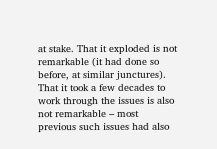at stake. That it exploded is not remarkable (it had done so before, at similar junctures). That it took a few decades to work through the issues is also not remarkable – most previous such issues had also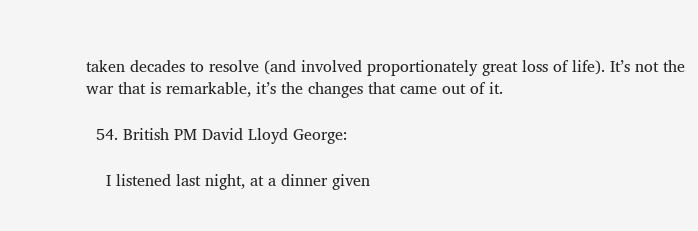taken decades to resolve (and involved proportionately great loss of life). It’s not the war that is remarkable, it’s the changes that came out of it.

  54. British PM David Lloyd George:

    I listened last night, at a dinner given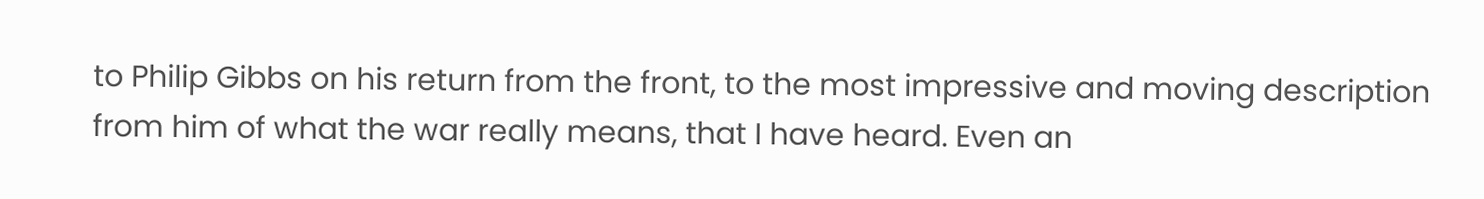to Philip Gibbs on his return from the front, to the most impressive and moving description from him of what the war really means, that I have heard. Even an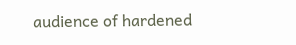audience of hardened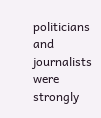politicians and journalists were strongly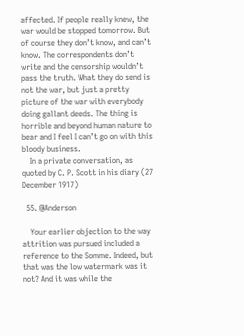affected. If people really knew, the war would be stopped tomorrow. But of course they don’t know, and can’t know. The correspondents don’t write and the censorship wouldn’t pass the truth. What they do send is not the war, but just a pretty picture of the war with everybody doing gallant deeds. The thing is horrible and beyond human nature to bear and I feel I can’t go on with this bloody business.
    In a private conversation, as quoted by C. P. Scott in his diary (27 December 1917)

  55. @Anderson

    Your earlier objection to the way attrition was pursued included a reference to the Somme. Indeed, but that was the low watermark was it not? And it was while the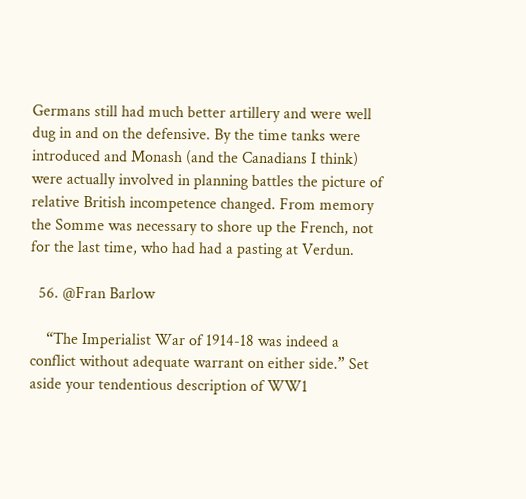Germans still had much better artillery and were well dug in and on the defensive. By the time tanks were introduced and Monash (and the Canadians I think) were actually involved in planning battles the picture of relative British incompetence changed. From memory the Somme was necessary to shore up the French, not for the last time, who had had a pasting at Verdun.

  56. @Fran Barlow

    “The Imperialist War of 1914-18 was indeed a conflict without adequate warrant on either side.” Set aside your tendentious description of WW1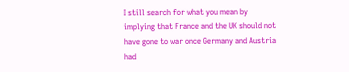I still search for what you mean by implying that France and the UK should not have gone to war once Germany and Austria had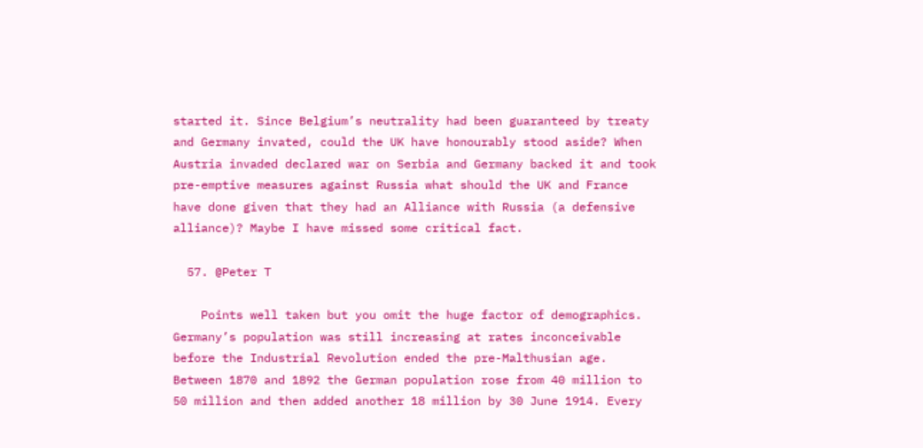started it. Since Belgium’s neutrality had been guaranteed by treaty and Germany invated, could the UK have honourably stood aside? When Austria invaded declared war on Serbia and Germany backed it and took pre-emptive measures against Russia what should the UK and France have done given that they had an Alliance with Russia (a defensive alliance)? Maybe I have missed some critical fact.

  57. @Peter T

    Points well taken but you omit the huge factor of demographics. Germany’s population was still increasing at rates inconceivable before the Industrial Revolution ended the pre-Malthusian age. Between 1870 and 1892 the German population rose from 40 million to 50 million and then added another 18 million by 30 June 1914. Every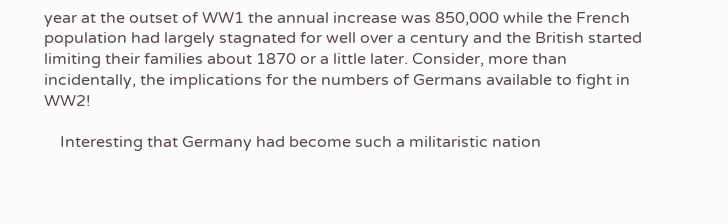year at the outset of WW1 the annual increase was 850,000 while the French population had largely stagnated for well over a century and the British started limiting their families about 1870 or a little later. Consider, more than incidentally, the implications for the numbers of Germans available to fight in WW2!

    Interesting that Germany had become such a militaristic nation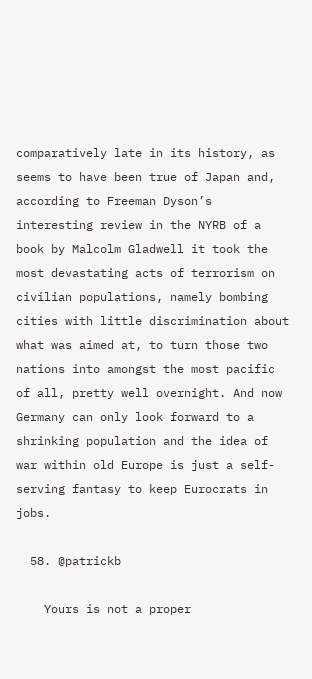comparatively late in its history, as seems to have been true of Japan and, according to Freeman Dyson’s interesting review in the NYRB of a book by Malcolm Gladwell it took the most devastating acts of terrorism on civilian populations, namely bombing cities with little discrimination about what was aimed at, to turn those two nations into amongst the most pacific of all, pretty well overnight. And now Germany can only look forward to a shrinking population and the idea of war within old Europe is just a self-serving fantasy to keep Eurocrats in jobs.

  58. @patrickb

    Yours is not a proper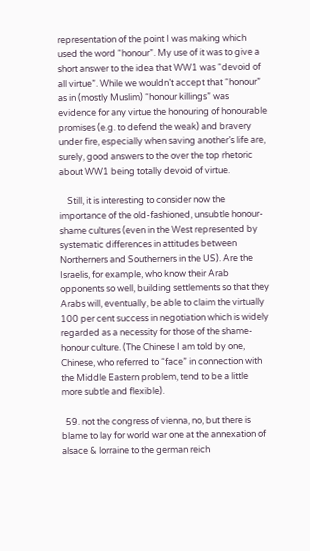representation of the point I was making which used the word “honour”. My use of it was to give a short answer to the idea that WW1 was “devoid of all virtue”. While we wouldn’t accept that “honour” as in (mostly Muslim) “honour killings” was evidence for any virtue the honouring of honourable promises (e.g. to defend the weak) and bravery under fire, especially when saving another’s life are, surely, good answers to the over the top rhetoric about WW1 being totally devoid of virtue.

    Still, it is interesting to consider now the importance of the old-fashioned, unsubtle honour-shame cultures (even in the West represented by systematic differences in attitudes between Northerners and Southerners in the US). Are the Israelis, for example, who know their Arab opponents so well, building settlements so that they Arabs will, eventually, be able to claim the virtually 100 per cent success in negotiation which is widely regarded as a necessity for those of the shame-honour culture. (The Chinese I am told by one, Chinese, who referred to “face” in connection with the Middle Eastern problem, tend to be a little more subtle and flexible).

  59. not the congress of vienna, no, but there is blame to lay for world war one at the annexation of alsace & lorraine to the german reich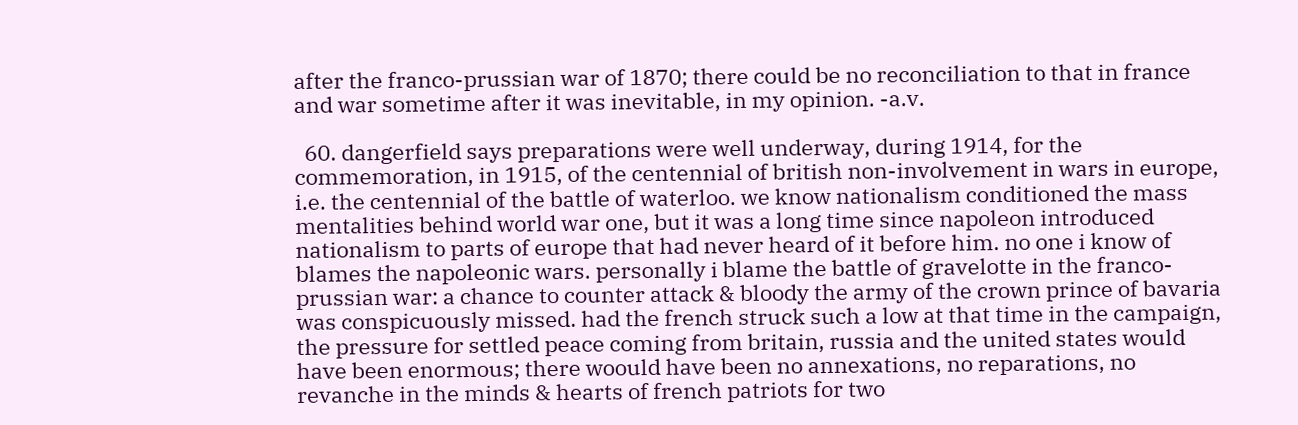after the franco-prussian war of 1870; there could be no reconciliation to that in france and war sometime after it was inevitable, in my opinion. -a.v.

  60. dangerfield says preparations were well underway, during 1914, for the commemoration, in 1915, of the centennial of british non-involvement in wars in europe, i.e. the centennial of the battle of waterloo. we know nationalism conditioned the mass mentalities behind world war one, but it was a long time since napoleon introduced nationalism to parts of europe that had never heard of it before him. no one i know of blames the napoleonic wars. personally i blame the battle of gravelotte in the franco-prussian war: a chance to counter attack & bloody the army of the crown prince of bavaria was conspicuously missed. had the french struck such a low at that time in the campaign, the pressure for settled peace coming from britain, russia and the united states would have been enormous; there woould have been no annexations, no reparations, no revanche in the minds & hearts of french patriots for two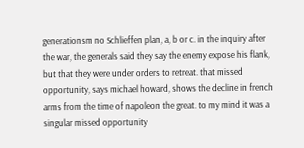generationsm no Schlieffen plan, a, b or c. in the inquiry after the war, the generals said they say the enemy expose his flank, but that they were under orders to retreat. that missed opportunity, says michael howard, shows the decline in french arms from the time of napoleon the great. to my mind it was a singular missed opportunity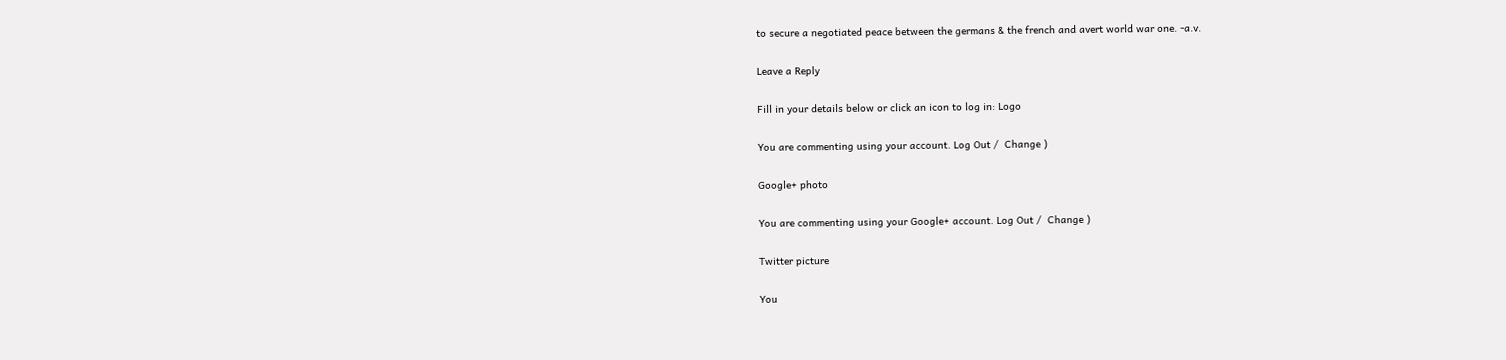to secure a negotiated peace between the germans & the french and avert world war one. -a.v.

Leave a Reply

Fill in your details below or click an icon to log in: Logo

You are commenting using your account. Log Out /  Change )

Google+ photo

You are commenting using your Google+ account. Log Out /  Change )

Twitter picture

You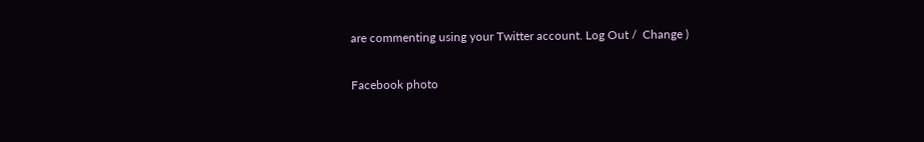are commenting using your Twitter account. Log Out /  Change )

Facebook photo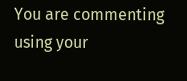You are commenting using your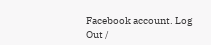Facebook account. Log Out /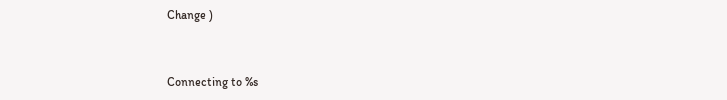Change )


Connecting to %s